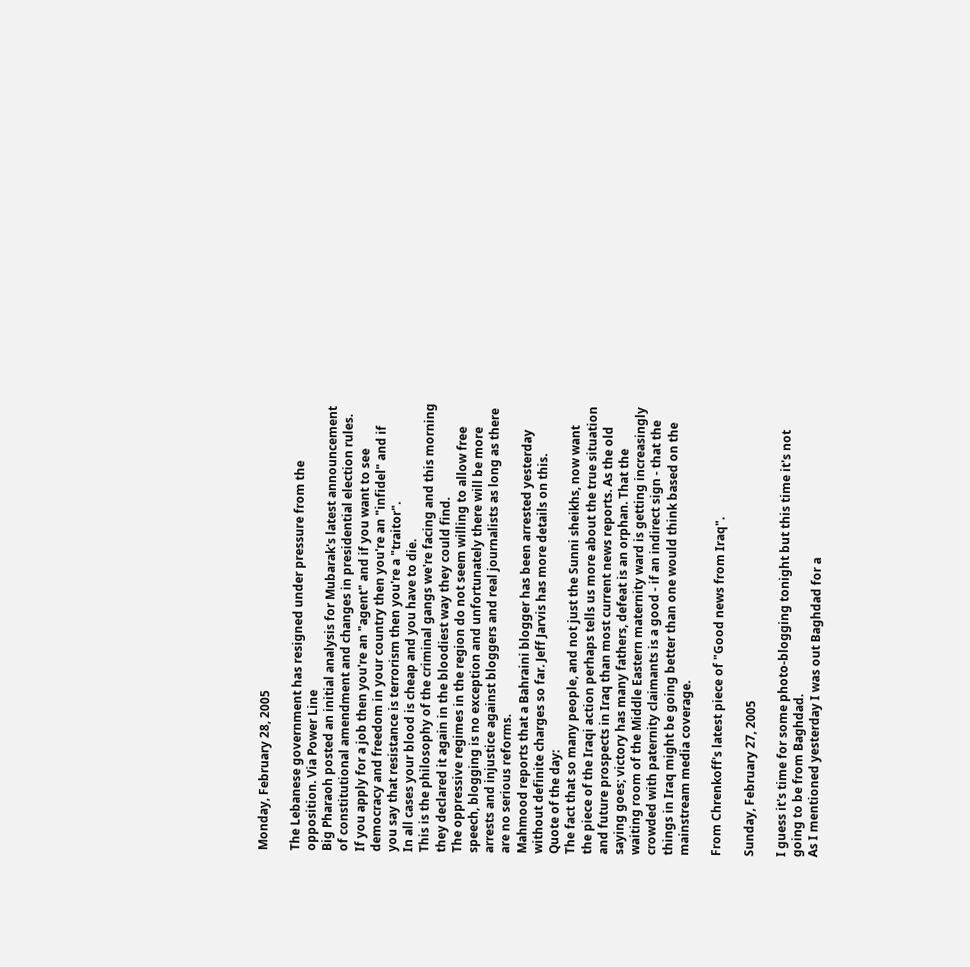Monday, February 28, 2005

The Lebanese government has resigned under pressure from the opposition. Via Power Line
Big Pharaoh posted an initial analysis for Mubarak's latest announcement of constitutional amendment and changes in presidential election rules.
If you apply for a job then you're an "agent" and if you want to see democracy and freedom in your country then you're an "infidel" and if you say that resistance is terrorism then you're a "traitor".
In all cases your blood is cheap and you have to die.
This is the philosophy of the criminal gangs we're facing and this morning they declared it again in the bloodiest way they could find.
The oppressive regimes in the region do not seem willing to allow free speech, blogging is no exception and unfortunately there will be more arrests and injustice against bloggers and real journalists as long as there are no serious reforms.
Mahmood reports that a Bahraini blogger has been arrested yesterday without definite charges so far. Jeff Jarvis has more details on this.
Quote of the day:
The fact that so many people, and not just the Sunni sheikhs, now want the piece of the Iraqi action perhaps tells us more about the true situation and future prospects in Iraq than most current news reports. As the old saying goes; victory has many fathers, defeat is an orphan. That the waiting room of the Middle Eastern maternity ward is getting increasingly crowded with paternity claimants is a good - if an indirect sign - that the things in Iraq might be going better than one would think based on the mainstream media coverage.

From Chrenkoff's latest piece of "Good news from Iraq".

Sunday, February 27, 2005

I guess it's time for some photo-blogging tonight but this time it's not going to be from Baghdad.
As I mentioned yesterday I was out Baghdad for a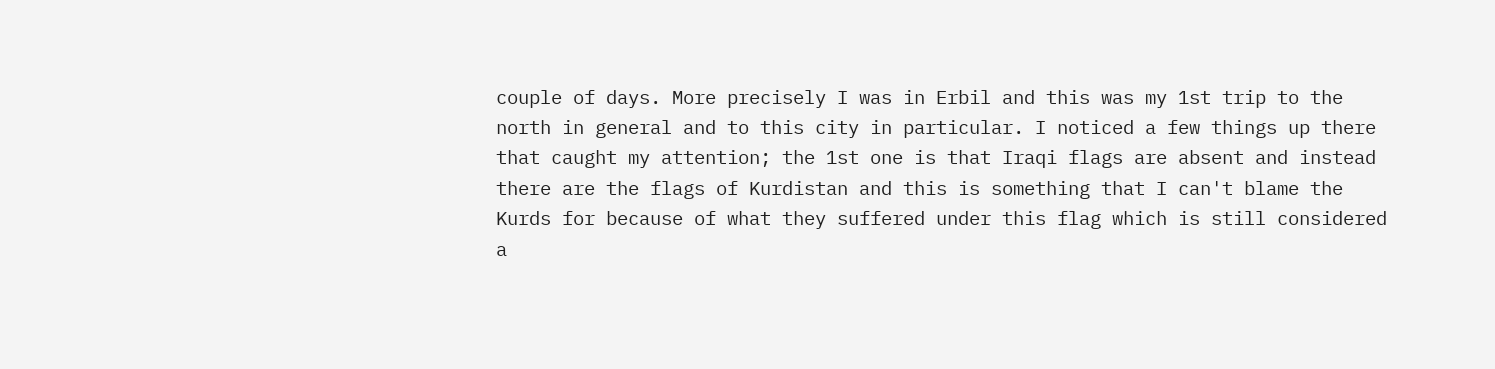couple of days. More precisely I was in Erbil and this was my 1st trip to the north in general and to this city in particular. I noticed a few things up there that caught my attention; the 1st one is that Iraqi flags are absent and instead there are the flags of Kurdistan and this is something that I can't blame the Kurds for because of what they suffered under this flag which is still considered a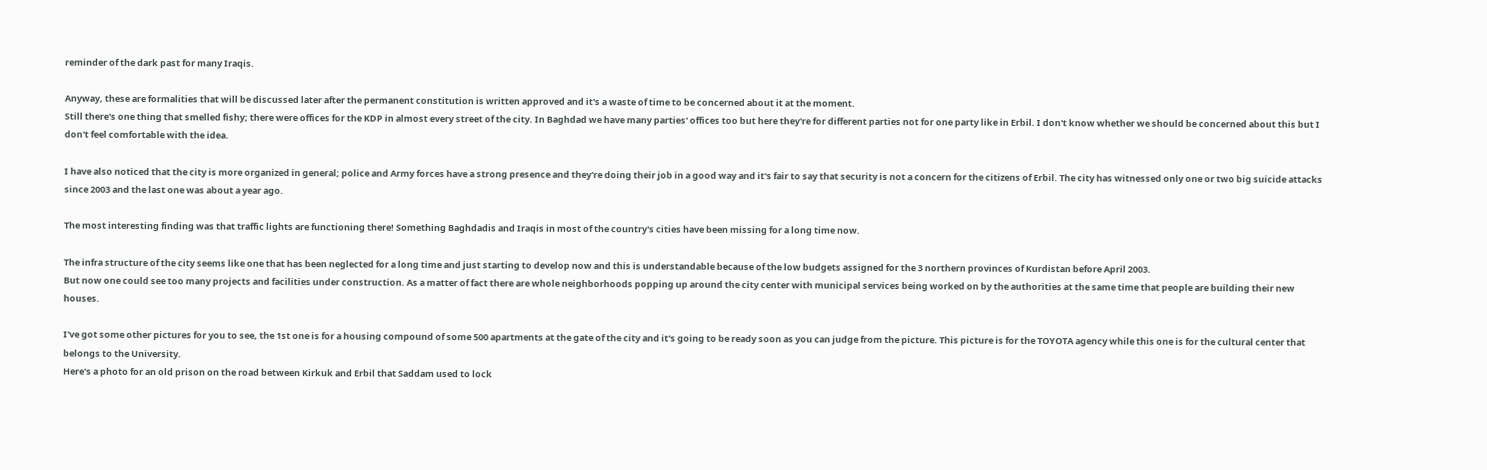reminder of the dark past for many Iraqis.

Anyway, these are formalities that will be discussed later after the permanent constitution is written approved and it's a waste of time to be concerned about it at the moment.
Still there's one thing that smelled fishy; there were offices for the KDP in almost every street of the city. In Baghdad we have many parties' offices too but here they're for different parties not for one party like in Erbil. I don't know whether we should be concerned about this but I don't feel comfortable with the idea.

I have also noticed that the city is more organized in general; police and Army forces have a strong presence and they're doing their job in a good way and it's fair to say that security is not a concern for the citizens of Erbil. The city has witnessed only one or two big suicide attacks since 2003 and the last one was about a year ago.

The most interesting finding was that traffic lights are functioning there! Something Baghdadis and Iraqis in most of the country's cities have been missing for a long time now.

The infra structure of the city seems like one that has been neglected for a long time and just starting to develop now and this is understandable because of the low budgets assigned for the 3 northern provinces of Kurdistan before April 2003.
But now one could see too many projects and facilities under construction. As a matter of fact there are whole neighborhoods popping up around the city center with municipal services being worked on by the authorities at the same time that people are building their new houses.

I've got some other pictures for you to see, the 1st one is for a housing compound of some 500 apartments at the gate of the city and it's going to be ready soon as you can judge from the picture. This picture is for the TOYOTA agency while this one is for the cultural center that belongs to the University.
Here's a photo for an old prison on the road between Kirkuk and Erbil that Saddam used to lock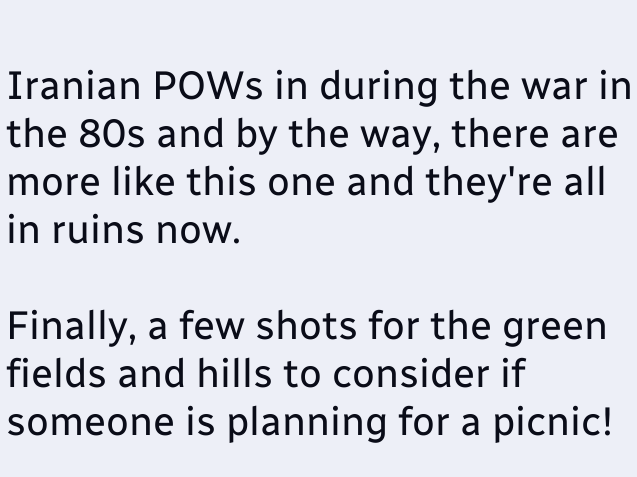Iranian POWs in during the war in the 80s and by the way, there are more like this one and they're all in ruins now.

Finally, a few shots for the green fields and hills to consider if someone is planning for a picnic!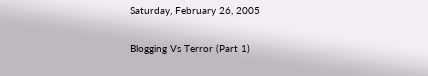Saturday, February 26, 2005

Blogging Vs Terror (Part 1)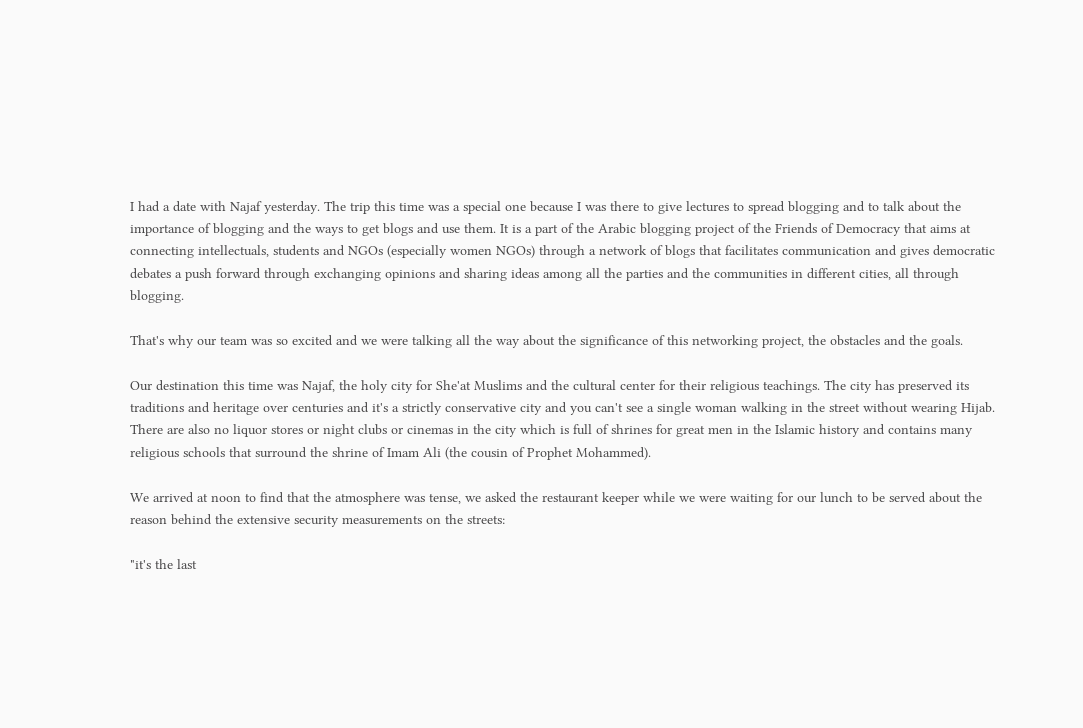I had a date with Najaf yesterday. The trip this time was a special one because I was there to give lectures to spread blogging and to talk about the importance of blogging and the ways to get blogs and use them. It is a part of the Arabic blogging project of the Friends of Democracy that aims at connecting intellectuals, students and NGOs (especially women NGOs) through a network of blogs that facilitates communication and gives democratic debates a push forward through exchanging opinions and sharing ideas among all the parties and the communities in different cities, all through blogging.

That's why our team was so excited and we were talking all the way about the significance of this networking project, the obstacles and the goals.

Our destination this time was Najaf, the holy city for She'at Muslims and the cultural center for their religious teachings. The city has preserved its traditions and heritage over centuries and it's a strictly conservative city and you can't see a single woman walking in the street without wearing Hijab. There are also no liquor stores or night clubs or cinemas in the city which is full of shrines for great men in the Islamic history and contains many religious schools that surround the shrine of Imam Ali (the cousin of Prophet Mohammed).

We arrived at noon to find that the atmosphere was tense, we asked the restaurant keeper while we were waiting for our lunch to be served about the reason behind the extensive security measurements on the streets:

"it's the last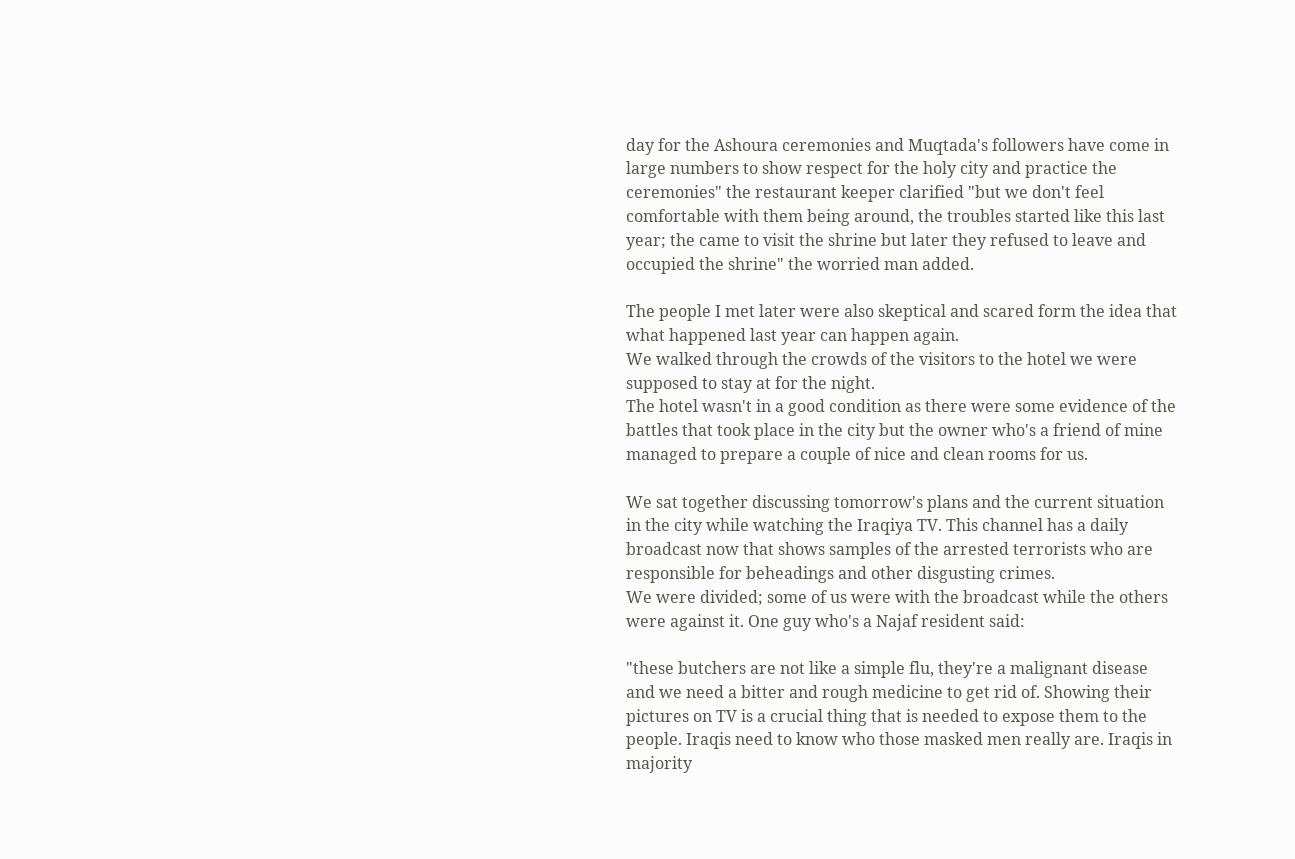day for the Ashoura ceremonies and Muqtada's followers have come in large numbers to show respect for the holy city and practice the ceremonies" the restaurant keeper clarified "but we don't feel comfortable with them being around, the troubles started like this last year; the came to visit the shrine but later they refused to leave and occupied the shrine" the worried man added.

The people I met later were also skeptical and scared form the idea that what happened last year can happen again.
We walked through the crowds of the visitors to the hotel we were supposed to stay at for the night.
The hotel wasn't in a good condition as there were some evidence of the battles that took place in the city but the owner who's a friend of mine managed to prepare a couple of nice and clean rooms for us.

We sat together discussing tomorrow's plans and the current situation in the city while watching the Iraqiya TV. This channel has a daily broadcast now that shows samples of the arrested terrorists who are responsible for beheadings and other disgusting crimes.
We were divided; some of us were with the broadcast while the others were against it. One guy who's a Najaf resident said:

"these butchers are not like a simple flu, they're a malignant disease and we need a bitter and rough medicine to get rid of. Showing their pictures on TV is a crucial thing that is needed to expose them to the people. Iraqis need to know who those masked men really are. Iraqis in majority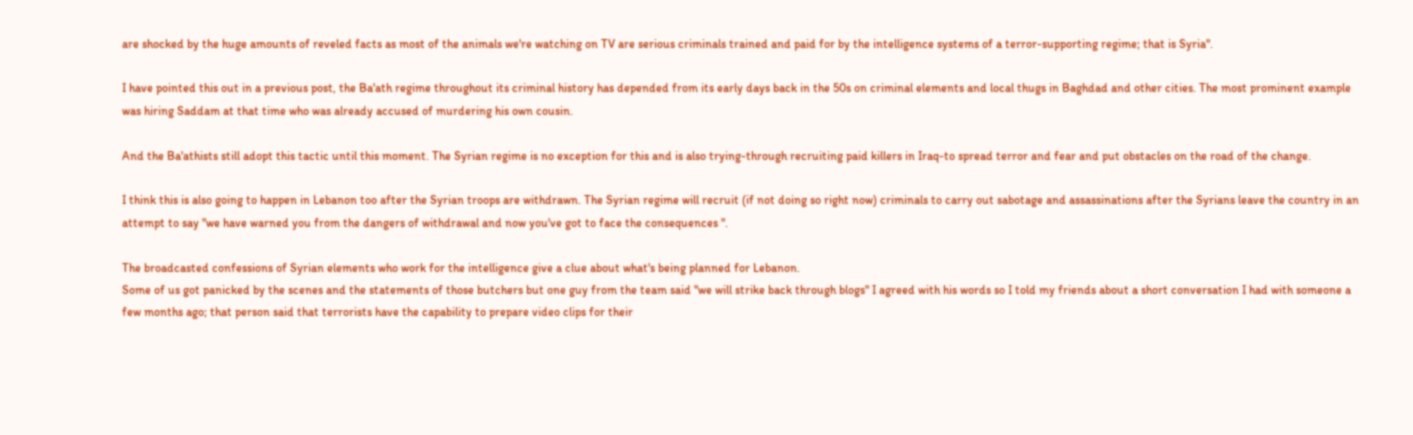are shocked by the huge amounts of reveled facts as most of the animals we're watching on TV are serious criminals trained and paid for by the intelligence systems of a terror-supporting regime; that is Syria".

I have pointed this out in a previous post, the Ba'ath regime throughout its criminal history has depended from its early days back in the 50s on criminal elements and local thugs in Baghdad and other cities. The most prominent example was hiring Saddam at that time who was already accused of murdering his own cousin.

And the Ba'athists still adopt this tactic until this moment. The Syrian regime is no exception for this and is also trying-through recruiting paid killers in Iraq-to spread terror and fear and put obstacles on the road of the change.

I think this is also going to happen in Lebanon too after the Syrian troops are withdrawn. The Syrian regime will recruit (if not doing so right now) criminals to carry out sabotage and assassinations after the Syrians leave the country in an attempt to say "we have warned you from the dangers of withdrawal and now you've got to face the consequences ".

The broadcasted confessions of Syrian elements who work for the intelligence give a clue about what's being planned for Lebanon.
Some of us got panicked by the scenes and the statements of those butchers but one guy from the team said "we will strike back through blogs" I agreed with his words so I told my friends about a short conversation I had with someone a few months ago; that person said that terrorists have the capability to prepare video clips for their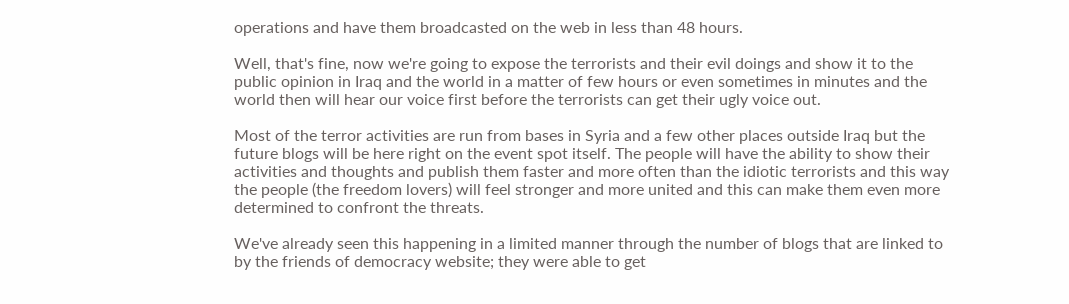operations and have them broadcasted on the web in less than 48 hours.

Well, that's fine, now we're going to expose the terrorists and their evil doings and show it to the public opinion in Iraq and the world in a matter of few hours or even sometimes in minutes and the world then will hear our voice first before the terrorists can get their ugly voice out.

Most of the terror activities are run from bases in Syria and a few other places outside Iraq but the future blogs will be here right on the event spot itself. The people will have the ability to show their activities and thoughts and publish them faster and more often than the idiotic terrorists and this way the people (the freedom lovers) will feel stronger and more united and this can make them even more determined to confront the threats.

We've already seen this happening in a limited manner through the number of blogs that are linked to by the friends of democracy website; they were able to get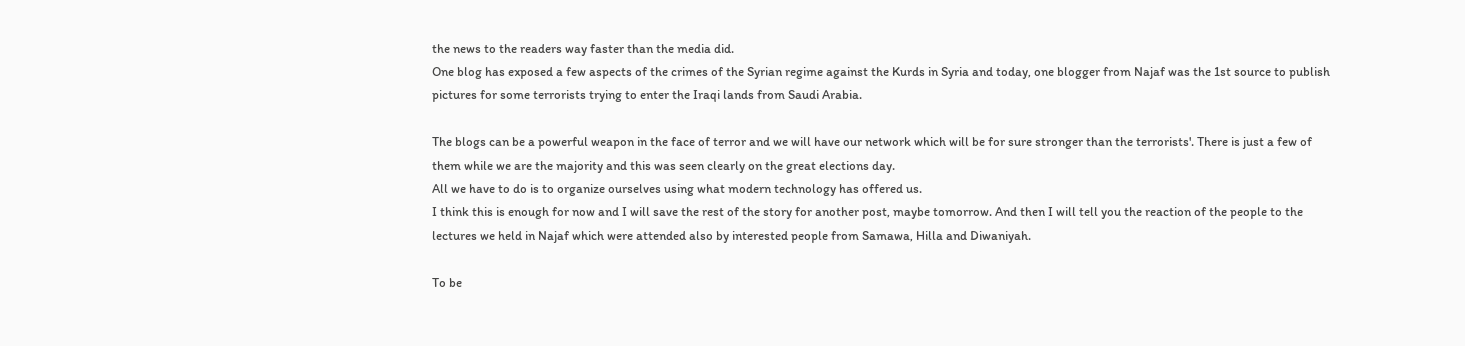the news to the readers way faster than the media did.
One blog has exposed a few aspects of the crimes of the Syrian regime against the Kurds in Syria and today, one blogger from Najaf was the 1st source to publish pictures for some terrorists trying to enter the Iraqi lands from Saudi Arabia.

The blogs can be a powerful weapon in the face of terror and we will have our network which will be for sure stronger than the terrorists'. There is just a few of them while we are the majority and this was seen clearly on the great elections day.
All we have to do is to organize ourselves using what modern technology has offered us.
I think this is enough for now and I will save the rest of the story for another post, maybe tomorrow. And then I will tell you the reaction of the people to the lectures we held in Najaf which were attended also by interested people from Samawa, Hilla and Diwaniyah.

To be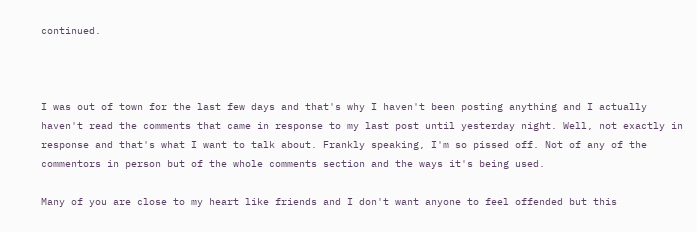continued.



I was out of town for the last few days and that's why I haven't been posting anything and I actually haven't read the comments that came in response to my last post until yesterday night. Well, not exactly in response and that's what I want to talk about. Frankly speaking, I'm so pissed off. Not of any of the commentors in person but of the whole comments section and the ways it's being used.

Many of you are close to my heart like friends and I don't want anyone to feel offended but this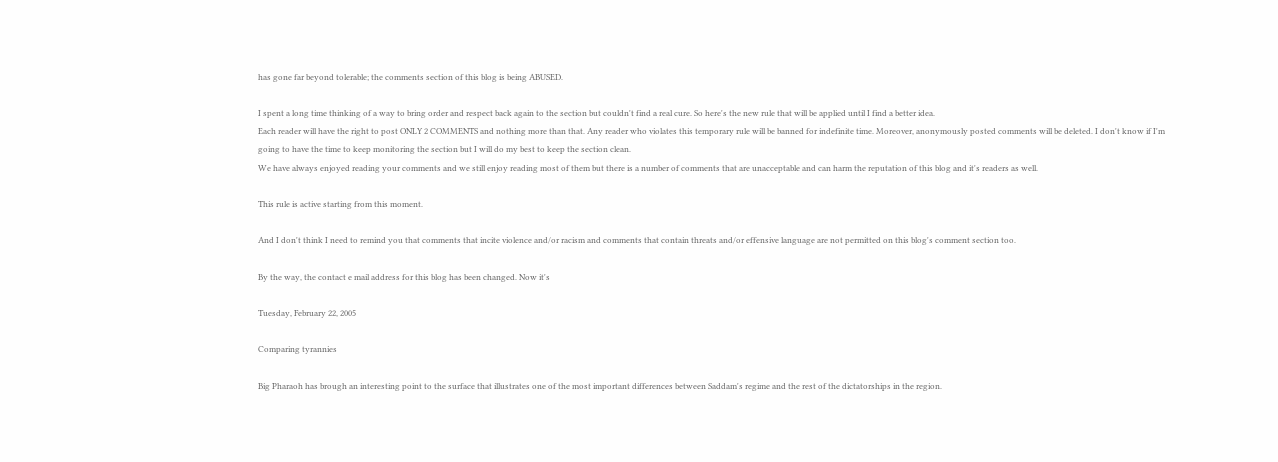has gone far beyond tolerable; the comments section of this blog is being ABUSED.

I spent a long time thinking of a way to bring order and respect back again to the section but couldn't find a real cure. So here's the new rule that will be applied until I find a better idea.
Each reader will have the right to post ONLY 2 COMMENTS and nothing more than that. Any reader who violates this temporary rule will be banned for indefinite time. Moreover, anonymously posted comments will be deleted. I don't know if I'm going to have the time to keep monitoring the section but I will do my best to keep the section clean.
We have always enjoyed reading your comments and we still enjoy reading most of them but there is a number of comments that are unacceptable and can harm the reputation of this blog and it's readers as well.

This rule is active starting from this moment.

And I don't think I need to remind you that comments that incite violence and/or racism and comments that contain threats and/or effensive language are not permitted on this blog's comment section too.

By the way, the contact e mail address for this blog has been changed. Now it's

Tuesday, February 22, 2005

Comparing tyrannies

Big Pharaoh has brough an interesting point to the surface that illustrates one of the most important differences between Saddam's regime and the rest of the dictatorships in the region.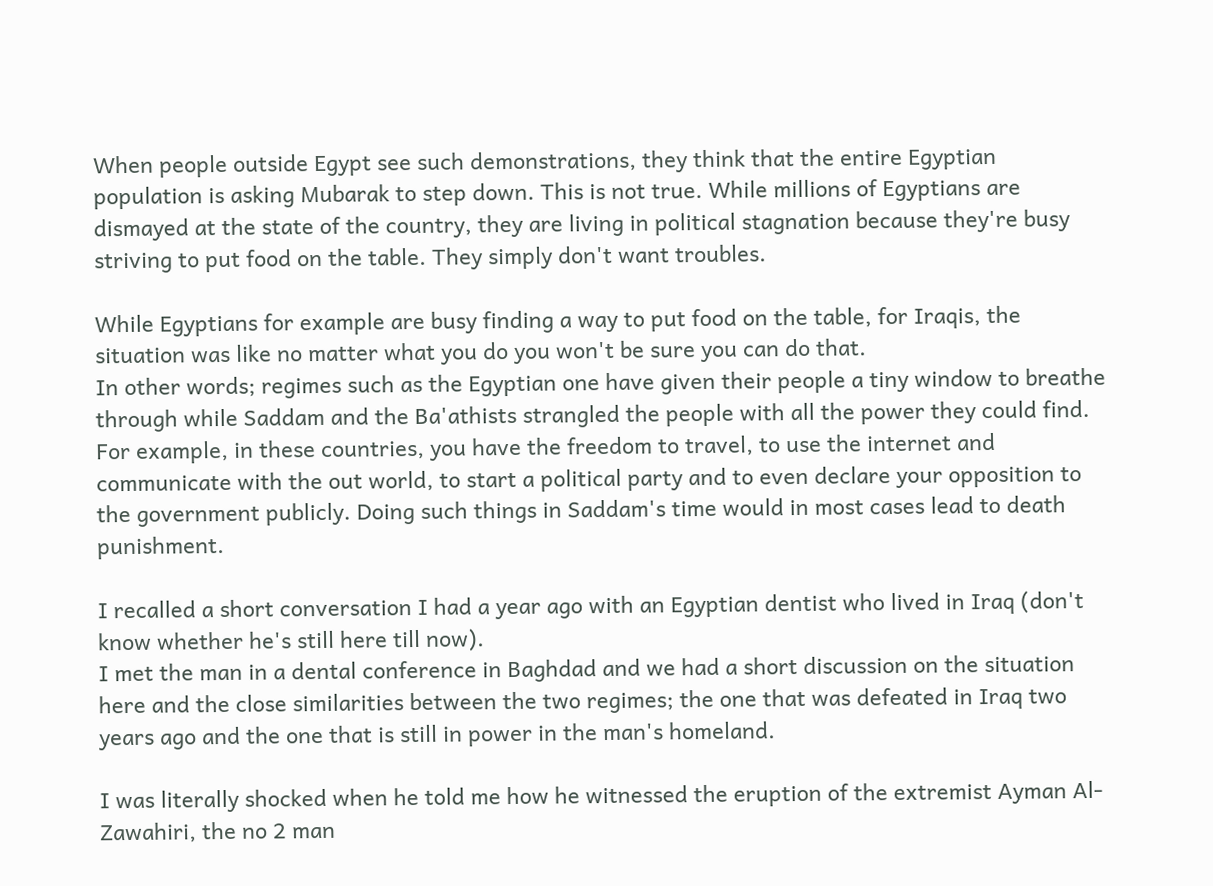When people outside Egypt see such demonstrations, they think that the entire Egyptian population is asking Mubarak to step down. This is not true. While millions of Egyptians are dismayed at the state of the country, they are living in political stagnation because they're busy striving to put food on the table. They simply don't want troubles.

While Egyptians for example are busy finding a way to put food on the table, for Iraqis, the situation was like no matter what you do you won't be sure you can do that.
In other words; regimes such as the Egyptian one have given their people a tiny window to breathe through while Saddam and the Ba'athists strangled the people with all the power they could find.
For example, in these countries, you have the freedom to travel, to use the internet and communicate with the out world, to start a political party and to even declare your opposition to the government publicly. Doing such things in Saddam's time would in most cases lead to death punishment.

I recalled a short conversation I had a year ago with an Egyptian dentist who lived in Iraq (don't know whether he's still here till now).
I met the man in a dental conference in Baghdad and we had a short discussion on the situation here and the close similarities between the two regimes; the one that was defeated in Iraq two years ago and the one that is still in power in the man's homeland.

I was literally shocked when he told me how he witnessed the eruption of the extremist Ayman Al-Zawahiri, the no 2 man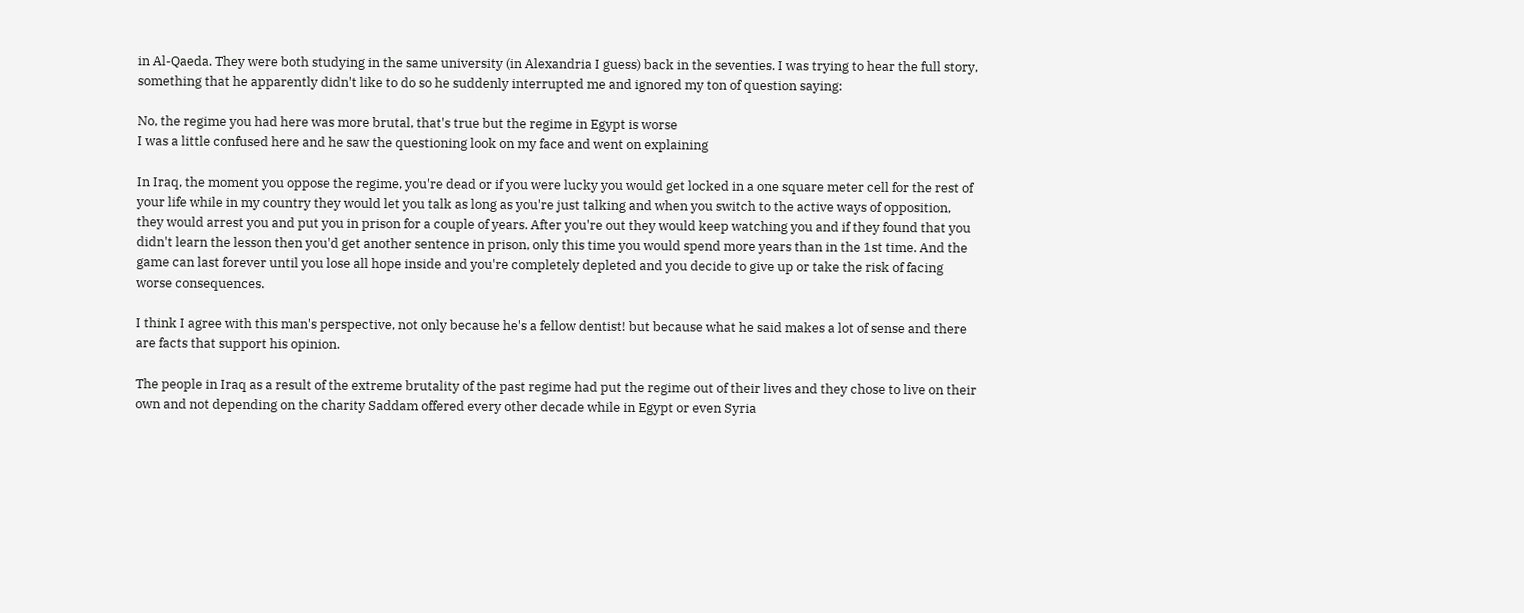in Al-Qaeda. They were both studying in the same university (in Alexandria I guess) back in the seventies. I was trying to hear the full story, something that he apparently didn't like to do so he suddenly interrupted me and ignored my ton of question saying:

No, the regime you had here was more brutal, that's true but the regime in Egypt is worse
I was a little confused here and he saw the questioning look on my face and went on explaining

In Iraq, the moment you oppose the regime, you're dead or if you were lucky you would get locked in a one square meter cell for the rest of your life while in my country they would let you talk as long as you're just talking and when you switch to the active ways of opposition, they would arrest you and put you in prison for a couple of years. After you're out they would keep watching you and if they found that you didn't learn the lesson then you'd get another sentence in prison, only this time you would spend more years than in the 1st time. And the game can last forever until you lose all hope inside and you're completely depleted and you decide to give up or take the risk of facing worse consequences.

I think I agree with this man's perspective, not only because he's a fellow dentist! but because what he said makes a lot of sense and there are facts that support his opinion.

The people in Iraq as a result of the extreme brutality of the past regime had put the regime out of their lives and they chose to live on their own and not depending on the charity Saddam offered every other decade while in Egypt or even Syria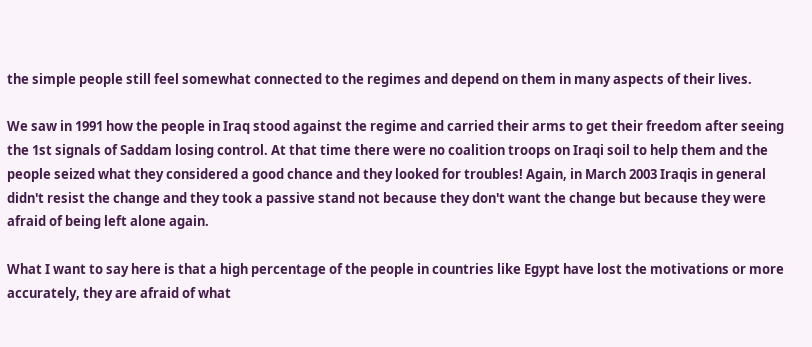the simple people still feel somewhat connected to the regimes and depend on them in many aspects of their lives.

We saw in 1991 how the people in Iraq stood against the regime and carried their arms to get their freedom after seeing the 1st signals of Saddam losing control. At that time there were no coalition troops on Iraqi soil to help them and the people seized what they considered a good chance and they looked for troubles! Again, in March 2003 Iraqis in general didn't resist the change and they took a passive stand not because they don't want the change but because they were afraid of being left alone again.

What I want to say here is that a high percentage of the people in countries like Egypt have lost the motivations or more accurately, they are afraid of what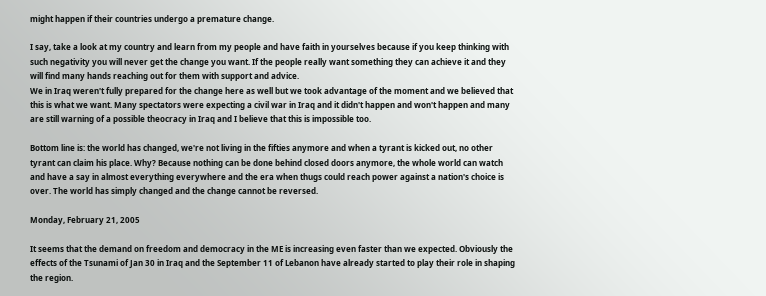might happen if their countries undergo a premature change.

I say, take a look at my country and learn from my people and have faith in yourselves because if you keep thinking with such negativity you will never get the change you want. If the people really want something they can achieve it and they will find many hands reaching out for them with support and advice.
We in Iraq weren't fully prepared for the change here as well but we took advantage of the moment and we believed that this is what we want. Many spectators were expecting a civil war in Iraq and it didn't happen and won't happen and many are still warning of a possible theocracy in Iraq and I believe that this is impossible too.

Bottom line is: the world has changed, we're not living in the fifties anymore and when a tyrant is kicked out, no other tyrant can claim his place. Why? Because nothing can be done behind closed doors anymore, the whole world can watch and have a say in almost everything everywhere and the era when thugs could reach power against a nation's choice is over. The world has simply changed and the change cannot be reversed.

Monday, February 21, 2005

It seems that the demand on freedom and democracy in the ME is increasing even faster than we expected. Obviously the effects of the Tsunami of Jan 30 in Iraq and the September 11 of Lebanon have already started to play their role in shaping the region.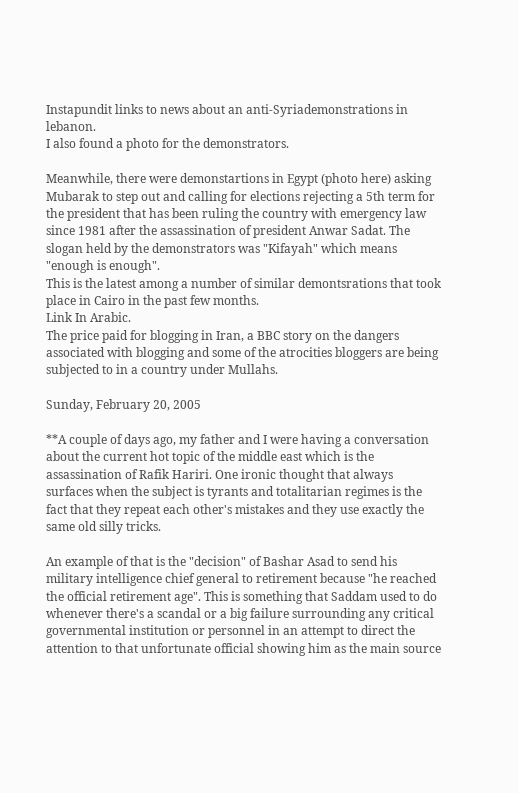Instapundit links to news about an anti-Syriademonstrations in lebanon.
I also found a photo for the demonstrators.

Meanwhile, there were demonstartions in Egypt (photo here) asking Mubarak to step out and calling for elections rejecting a 5th term for the president that has been ruling the country with emergency law since 1981 after the assassination of president Anwar Sadat. The slogan held by the demonstrators was "Kifayah" which means "enough is enough".
This is the latest among a number of similar demontsrations that took place in Cairo in the past few months.
Link In Arabic.
The price paid for blogging in Iran, a BBC story on the dangers associated with blogging and some of the atrocities bloggers are being subjected to in a country under Mullahs.

Sunday, February 20, 2005

**A couple of days ago, my father and I were having a conversation about the current hot topic of the middle east which is the assassination of Rafik Hariri. One ironic thought that always surfaces when the subject is tyrants and totalitarian regimes is the fact that they repeat each other's mistakes and they use exactly the same old silly tricks.

An example of that is the "decision" of Bashar Asad to send his military intelligence chief general to retirement because "he reached the official retirement age". This is something that Saddam used to do whenever there's a scandal or a big failure surrounding any critical governmental institution or personnel in an attempt to direct the attention to that unfortunate official showing him as the main source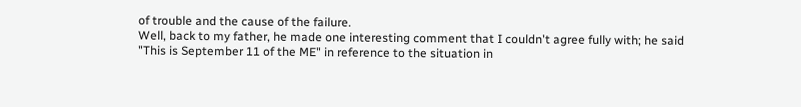of trouble and the cause of the failure.
Well, back to my father, he made one interesting comment that I couldn't agree fully with; he said "This is September 11 of the ME" in reference to the situation in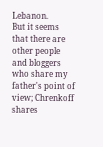Lebanon.
But it seems that there are other people and bloggers who share my father's point of view; Chrenkoff shares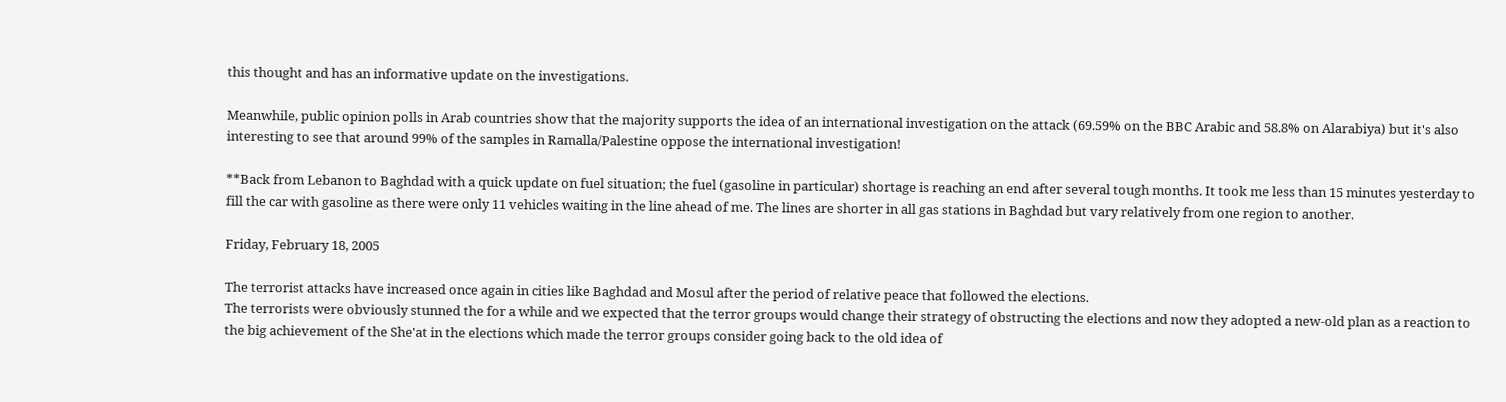this thought and has an informative update on the investigations.

Meanwhile, public opinion polls in Arab countries show that the majority supports the idea of an international investigation on the attack (69.59% on the BBC Arabic and 58.8% on Alarabiya) but it's also interesting to see that around 99% of the samples in Ramalla/Palestine oppose the international investigation!

**Back from Lebanon to Baghdad with a quick update on fuel situation; the fuel (gasoline in particular) shortage is reaching an end after several tough months. It took me less than 15 minutes yesterday to fill the car with gasoline as there were only 11 vehicles waiting in the line ahead of me. The lines are shorter in all gas stations in Baghdad but vary relatively from one region to another.

Friday, February 18, 2005

The terrorist attacks have increased once again in cities like Baghdad and Mosul after the period of relative peace that followed the elections.
The terrorists were obviously stunned the for a while and we expected that the terror groups would change their strategy of obstructing the elections and now they adopted a new-old plan as a reaction to the big achievement of the She'at in the elections which made the terror groups consider going back to the old idea of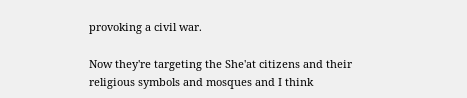provoking a civil war.

Now they're targeting the She'at citizens and their religious symbols and mosques and I think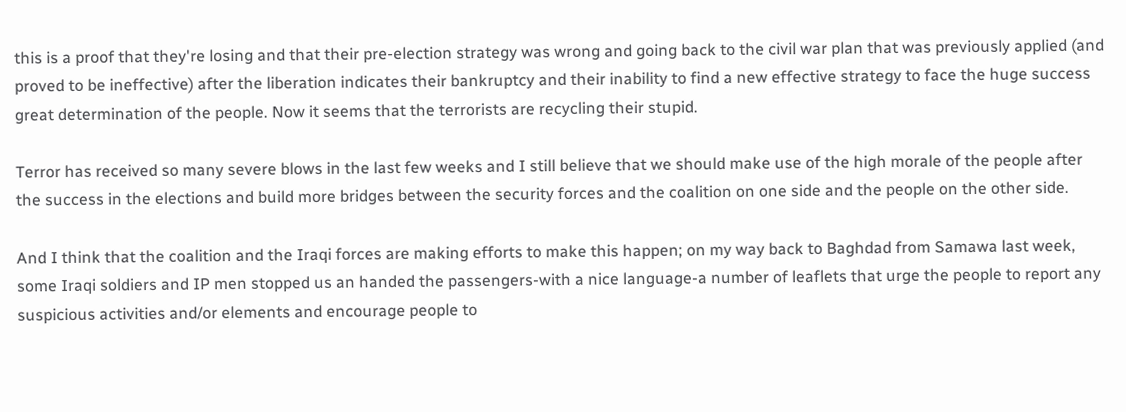this is a proof that they're losing and that their pre-election strategy was wrong and going back to the civil war plan that was previously applied (and proved to be ineffective) after the liberation indicates their bankruptcy and their inability to find a new effective strategy to face the huge success great determination of the people. Now it seems that the terrorists are recycling their stupid.

Terror has received so many severe blows in the last few weeks and I still believe that we should make use of the high morale of the people after the success in the elections and build more bridges between the security forces and the coalition on one side and the people on the other side.

And I think that the coalition and the Iraqi forces are making efforts to make this happen; on my way back to Baghdad from Samawa last week, some Iraqi soldiers and IP men stopped us an handed the passengers-with a nice language-a number of leaflets that urge the people to report any suspicious activities and/or elements and encourage people to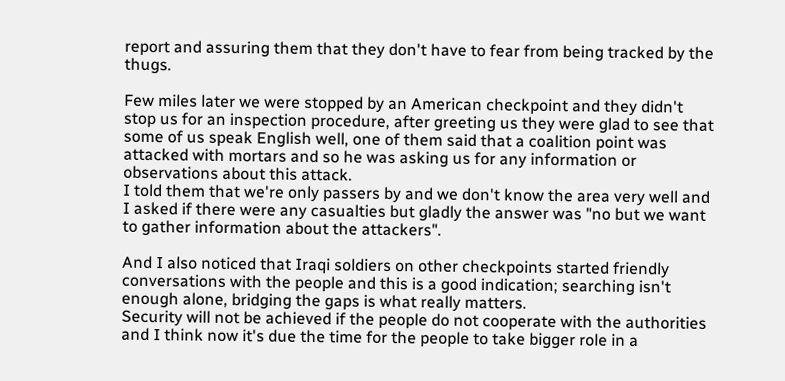report and assuring them that they don't have to fear from being tracked by the thugs.

Few miles later we were stopped by an American checkpoint and they didn't stop us for an inspection procedure, after greeting us they were glad to see that some of us speak English well, one of them said that a coalition point was attacked with mortars and so he was asking us for any information or observations about this attack.
I told them that we're only passers by and we don't know the area very well and I asked if there were any casualties but gladly the answer was "no but we want to gather information about the attackers".

And I also noticed that Iraqi soldiers on other checkpoints started friendly conversations with the people and this is a good indication; searching isn't enough alone, bridging the gaps is what really matters.
Security will not be achieved if the people do not cooperate with the authorities and I think now it's due the time for the people to take bigger role in a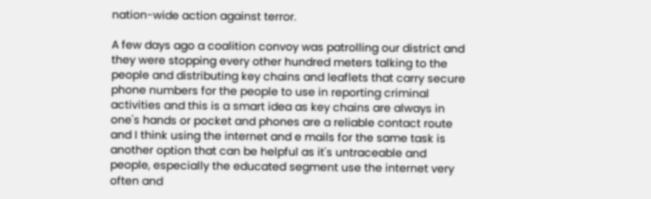nation-wide action against terror.

A few days ago a coalition convoy was patrolling our district and they were stopping every other hundred meters talking to the people and distributing key chains and leaflets that carry secure phone numbers for the people to use in reporting criminal activities and this is a smart idea as key chains are always in one's hands or pocket and phones are a reliable contact route and I think using the internet and e mails for the same task is another option that can be helpful as it's untraceable and people, especially the educated segment use the internet very often and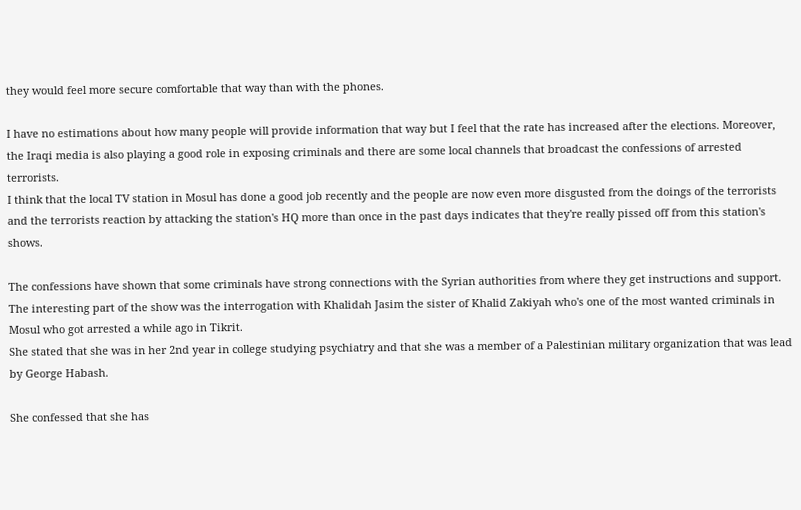they would feel more secure comfortable that way than with the phones.

I have no estimations about how many people will provide information that way but I feel that the rate has increased after the elections. Moreover, the Iraqi media is also playing a good role in exposing criminals and there are some local channels that broadcast the confessions of arrested terrorists.
I think that the local TV station in Mosul has done a good job recently and the people are now even more disgusted from the doings of the terrorists and the terrorists reaction by attacking the station's HQ more than once in the past days indicates that they're really pissed off from this station's shows.

The confessions have shown that some criminals have strong connections with the Syrian authorities from where they get instructions and support.
The interesting part of the show was the interrogation with Khalidah Jasim the sister of Khalid Zakiyah who's one of the most wanted criminals in Mosul who got arrested a while ago in Tikrit.
She stated that she was in her 2nd year in college studying psychiatry and that she was a member of a Palestinian military organization that was lead by George Habash.

She confessed that she has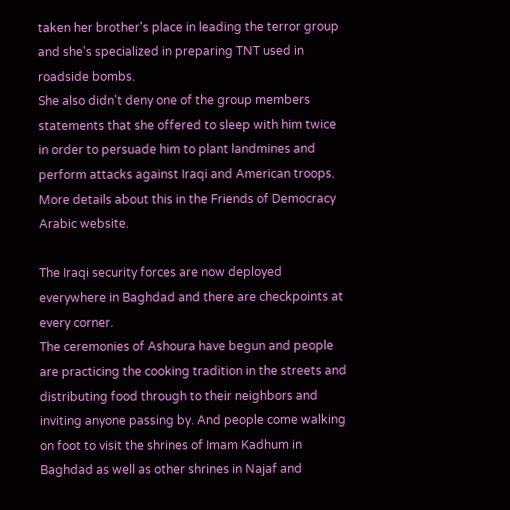taken her brother's place in leading the terror group and she's specialized in preparing TNT used in roadside bombs.
She also didn't deny one of the group members statements that she offered to sleep with him twice in order to persuade him to plant landmines and perform attacks against Iraqi and American troops.
More details about this in the Friends of Democracy Arabic website.

The Iraqi security forces are now deployed everywhere in Baghdad and there are checkpoints at every corner.
The ceremonies of Ashoura have begun and people are practicing the cooking tradition in the streets and distributing food through to their neighbors and inviting anyone passing by. And people come walking on foot to visit the shrines of Imam Kadhum in Baghdad as well as other shrines in Najaf and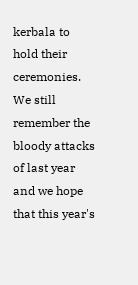kerbala to hold their ceremonies.
We still remember the bloody attacks of last year and we hope that this year's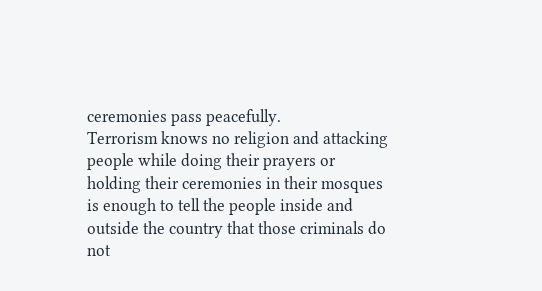ceremonies pass peacefully.
Terrorism knows no religion and attacking people while doing their prayers or holding their ceremonies in their mosques is enough to tell the people inside and outside the country that those criminals do not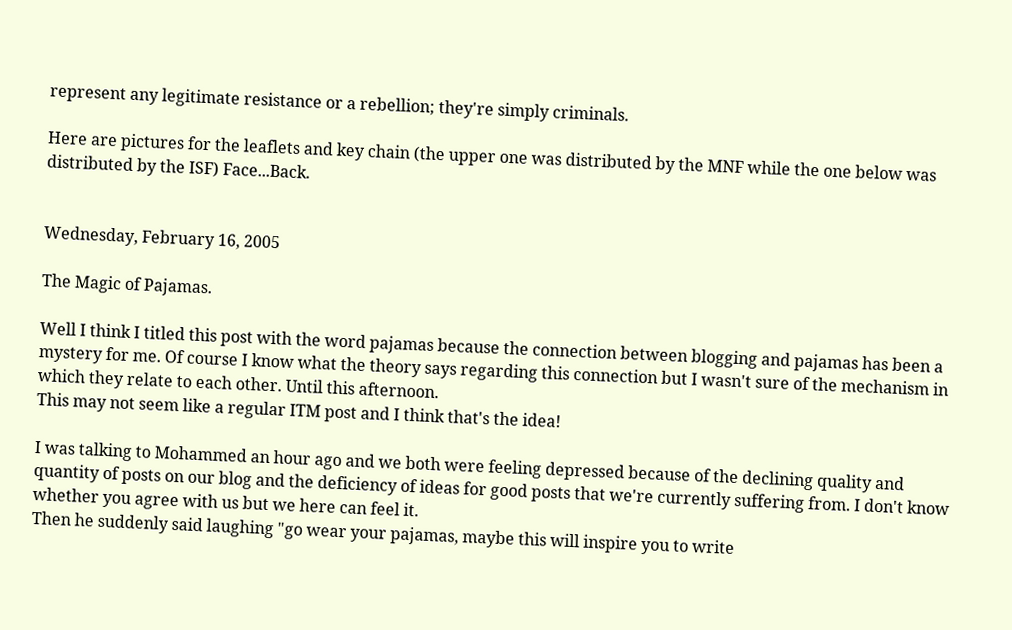represent any legitimate resistance or a rebellion; they're simply criminals.

Here are pictures for the leaflets and key chain (the upper one was distributed by the MNF while the one below was distributed by the ISF) Face...Back.


Wednesday, February 16, 2005

The Magic of Pajamas.

Well I think I titled this post with the word pajamas because the connection between blogging and pajamas has been a mystery for me. Of course I know what the theory says regarding this connection but I wasn't sure of the mechanism in which they relate to each other. Until this afternoon.
This may not seem like a regular ITM post and I think that's the idea!

I was talking to Mohammed an hour ago and we both were feeling depressed because of the declining quality and quantity of posts on our blog and the deficiency of ideas for good posts that we're currently suffering from. I don't know whether you agree with us but we here can feel it.
Then he suddenly said laughing "go wear your pajamas, maybe this will inspire you to write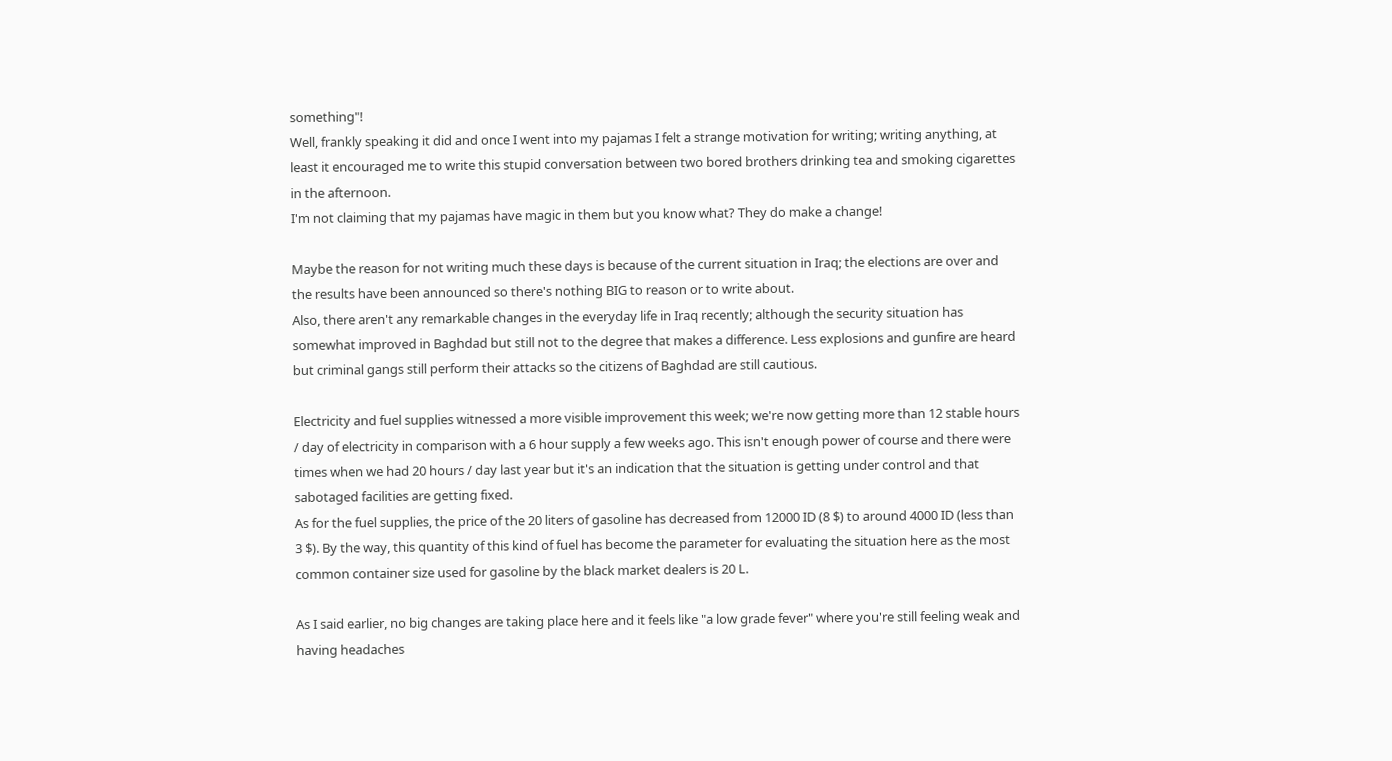something"!
Well, frankly speaking it did and once I went into my pajamas I felt a strange motivation for writing; writing anything, at least it encouraged me to write this stupid conversation between two bored brothers drinking tea and smoking cigarettes in the afternoon.
I'm not claiming that my pajamas have magic in them but you know what? They do make a change!

Maybe the reason for not writing much these days is because of the current situation in Iraq; the elections are over and the results have been announced so there's nothing BIG to reason or to write about.
Also, there aren't any remarkable changes in the everyday life in Iraq recently; although the security situation has somewhat improved in Baghdad but still not to the degree that makes a difference. Less explosions and gunfire are heard but criminal gangs still perform their attacks so the citizens of Baghdad are still cautious.

Electricity and fuel supplies witnessed a more visible improvement this week; we're now getting more than 12 stable hours / day of electricity in comparison with a 6 hour supply a few weeks ago. This isn't enough power of course and there were times when we had 20 hours / day last year but it's an indication that the situation is getting under control and that sabotaged facilities are getting fixed.
As for the fuel supplies, the price of the 20 liters of gasoline has decreased from 12000 ID (8 $) to around 4000 ID (less than 3 $). By the way, this quantity of this kind of fuel has become the parameter for evaluating the situation here as the most common container size used for gasoline by the black market dealers is 20 L.

As I said earlier, no big changes are taking place here and it feels like "a low grade fever" where you're still feeling weak and having headaches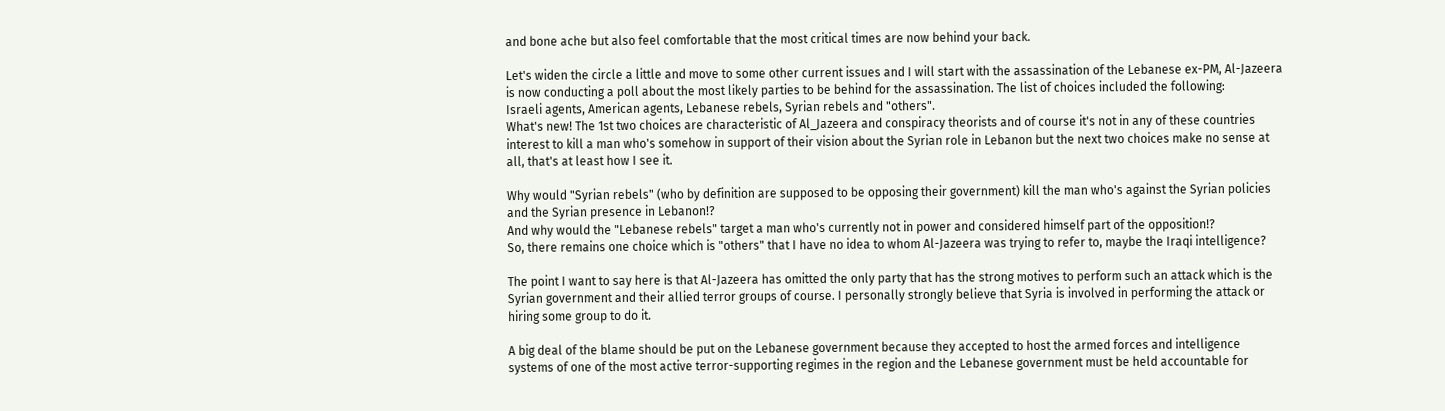and bone ache but also feel comfortable that the most critical times are now behind your back.

Let's widen the circle a little and move to some other current issues and I will start with the assassination of the Lebanese ex-PM, Al-Jazeera is now conducting a poll about the most likely parties to be behind for the assassination. The list of choices included the following:
Israeli agents, American agents, Lebanese rebels, Syrian rebels and "others".
What's new! The 1st two choices are characteristic of Al_Jazeera and conspiracy theorists and of course it's not in any of these countries interest to kill a man who's somehow in support of their vision about the Syrian role in Lebanon but the next two choices make no sense at all, that's at least how I see it.

Why would "Syrian rebels" (who by definition are supposed to be opposing their government) kill the man who's against the Syrian policies and the Syrian presence in Lebanon!?
And why would the "Lebanese rebels" target a man who's currently not in power and considered himself part of the opposition!?
So, there remains one choice which is "others" that I have no idea to whom Al-Jazeera was trying to refer to, maybe the Iraqi intelligence?

The point I want to say here is that Al-Jazeera has omitted the only party that has the strong motives to perform such an attack which is the Syrian government and their allied terror groups of course. I personally strongly believe that Syria is involved in performing the attack or hiring some group to do it.

A big deal of the blame should be put on the Lebanese government because they accepted to host the armed forces and intelligence systems of one of the most active terror-supporting regimes in the region and the Lebanese government must be held accountable for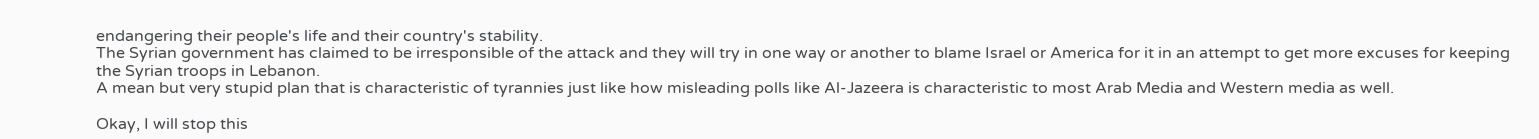endangering their people's life and their country's stability.
The Syrian government has claimed to be irresponsible of the attack and they will try in one way or another to blame Israel or America for it in an attempt to get more excuses for keeping the Syrian troops in Lebanon.
A mean but very stupid plan that is characteristic of tyrannies just like how misleading polls like Al-Jazeera is characteristic to most Arab Media and Western media as well.

Okay, I will stop this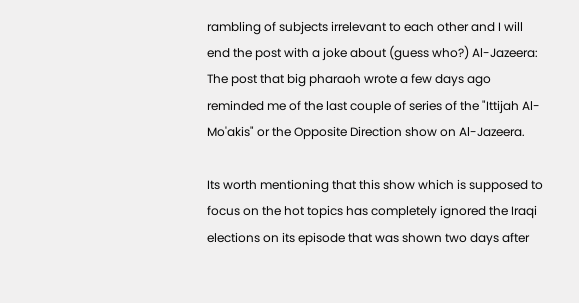rambling of subjects irrelevant to each other and I will end the post with a joke about (guess who?) Al-Jazeera:
The post that big pharaoh wrote a few days ago reminded me of the last couple of series of the "Ittijah Al-Mo'akis" or the Opposite Direction show on Al-Jazeera.

Its worth mentioning that this show which is supposed to focus on the hot topics has completely ignored the Iraqi elections on its episode that was shown two days after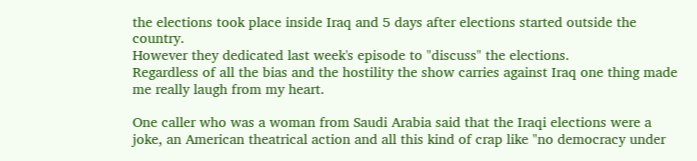the elections took place inside Iraq and 5 days after elections started outside the country.
However they dedicated last week's episode to "discuss" the elections.
Regardless of all the bias and the hostility the show carries against Iraq one thing made me really laugh from my heart.

One caller who was a woman from Saudi Arabia said that the Iraqi elections were a joke, an American theatrical action and all this kind of crap like "no democracy under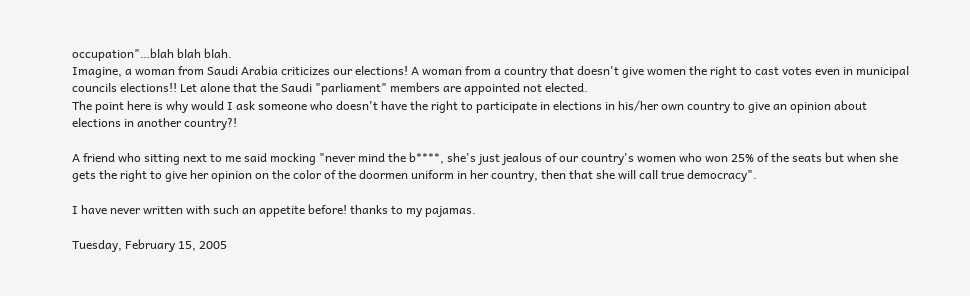occupation"…blah blah blah.
Imagine, a woman from Saudi Arabia criticizes our elections! A woman from a country that doesn't give women the right to cast votes even in municipal councils elections!! Let alone that the Saudi "parliament" members are appointed not elected.
The point here is why would I ask someone who doesn't have the right to participate in elections in his/her own country to give an opinion about elections in another country?!

A friend who sitting next to me said mocking "never mind the b****, she's just jealous of our country's women who won 25% of the seats but when she gets the right to give her opinion on the color of the doormen uniform in her country, then that she will call true democracy".

I have never written with such an appetite before! thanks to my pajamas.

Tuesday, February 15, 2005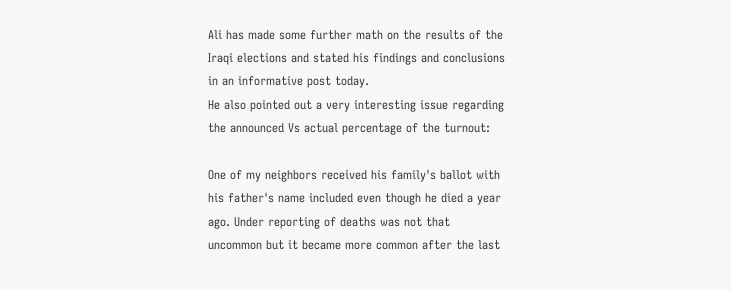Ali has made some further math on the results of the Iraqi elections and stated his findings and conclusions in an informative post today.
He also pointed out a very interesting issue regarding the announced Vs actual percentage of the turnout:

One of my neighbors received his family's ballot with his father's name included even though he died a year ago. Under reporting of deaths was not that uncommon but it became more common after the last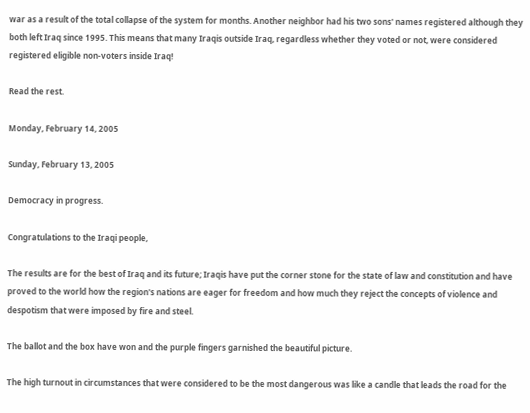war as a result of the total collapse of the system for months. Another neighbor had his two sons' names registered although they both left Iraq since 1995. This means that many Iraqis outside Iraq, regardless whether they voted or not, were considered registered eligible non-voters inside Iraq!

Read the rest.

Monday, February 14, 2005

Sunday, February 13, 2005

Democracy in progress.

Congratulations to the Iraqi people,

The results are for the best of Iraq and its future; Iraqis have put the corner stone for the state of law and constitution and have proved to the world how the region's nations are eager for freedom and how much they reject the concepts of violence and despotism that were imposed by fire and steel.

The ballot and the box have won and the purple fingers garnished the beautiful picture.

The high turnout in circumstances that were considered to be the most dangerous was like a candle that leads the road for the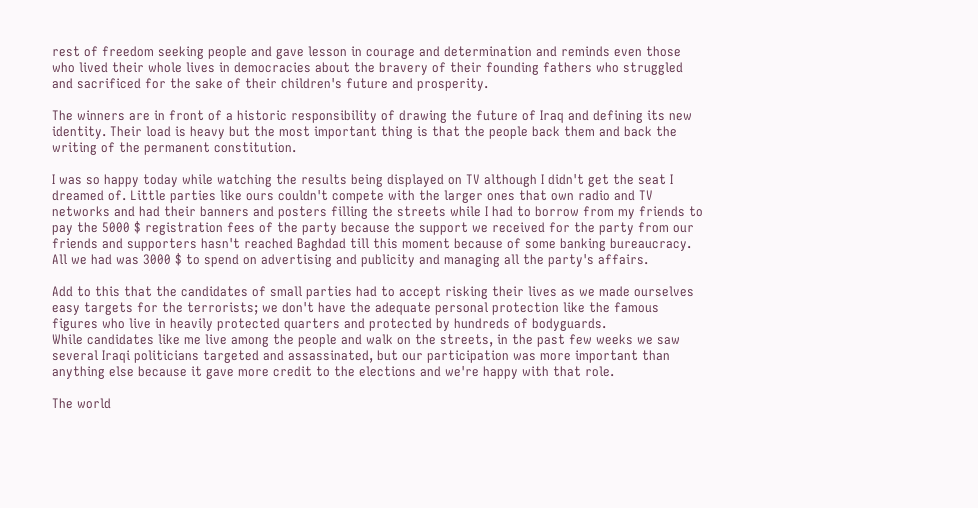rest of freedom seeking people and gave lesson in courage and determination and reminds even those who lived their whole lives in democracies about the bravery of their founding fathers who struggled and sacrificed for the sake of their children's future and prosperity.

The winners are in front of a historic responsibility of drawing the future of Iraq and defining its new identity. Their load is heavy but the most important thing is that the people back them and back the writing of the permanent constitution.

I was so happy today while watching the results being displayed on TV although I didn't get the seat I dreamed of. Little parties like ours couldn't compete with the larger ones that own radio and TV networks and had their banners and posters filling the streets while I had to borrow from my friends to pay the 5000 $ registration fees of the party because the support we received for the party from our friends and supporters hasn't reached Baghdad till this moment because of some banking bureaucracy. All we had was 3000 $ to spend on advertising and publicity and managing all the party's affairs.

Add to this that the candidates of small parties had to accept risking their lives as we made ourselves easy targets for the terrorists; we don't have the adequate personal protection like the famous figures who live in heavily protected quarters and protected by hundreds of bodyguards.
While candidates like me live among the people and walk on the streets, in the past few weeks we saw several Iraqi politicians targeted and assassinated, but our participation was more important than anything else because it gave more credit to the elections and we're happy with that role.

The world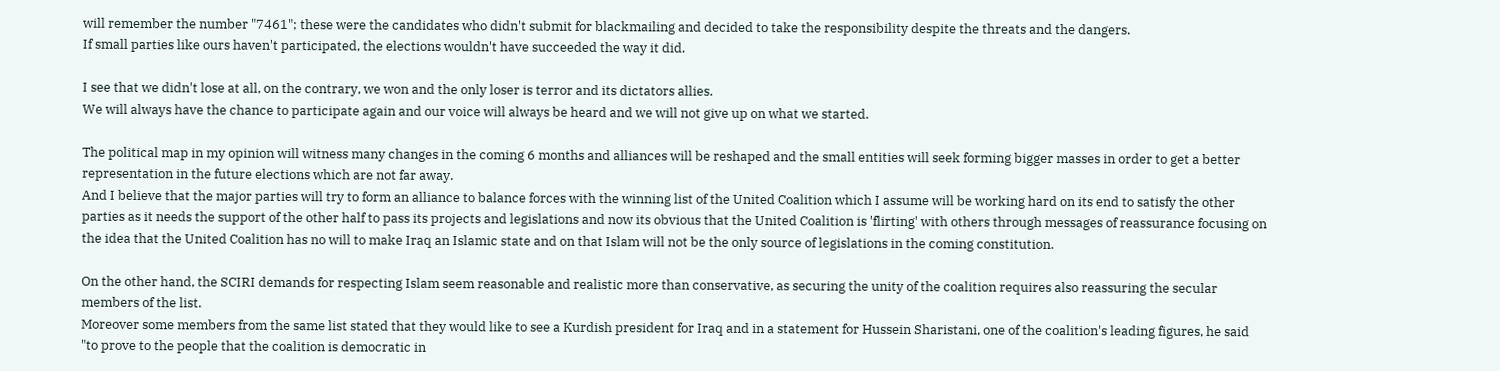will remember the number "7461"; these were the candidates who didn't submit for blackmailing and decided to take the responsibility despite the threats and the dangers.
If small parties like ours haven't participated, the elections wouldn't have succeeded the way it did.

I see that we didn't lose at all, on the contrary, we won and the only loser is terror and its dictators allies.
We will always have the chance to participate again and our voice will always be heard and we will not give up on what we started.

The political map in my opinion will witness many changes in the coming 6 months and alliances will be reshaped and the small entities will seek forming bigger masses in order to get a better representation in the future elections which are not far away.
And I believe that the major parties will try to form an alliance to balance forces with the winning list of the United Coalition which I assume will be working hard on its end to satisfy the other parties as it needs the support of the other half to pass its projects and legislations and now its obvious that the United Coalition is 'flirting' with others through messages of reassurance focusing on the idea that the United Coalition has no will to make Iraq an Islamic state and on that Islam will not be the only source of legislations in the coming constitution.

On the other hand, the SCIRI demands for respecting Islam seem reasonable and realistic more than conservative, as securing the unity of the coalition requires also reassuring the secular members of the list.
Moreover some members from the same list stated that they would like to see a Kurdish president for Iraq and in a statement for Hussein Sharistani, one of the coalition's leading figures, he said "to prove to the people that the coalition is democratic in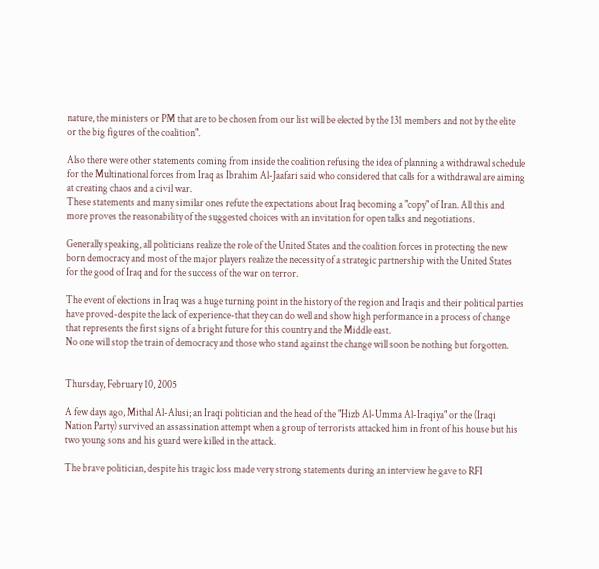nature, the ministers or PM that are to be chosen from our list will be elected by the 131 members and not by the elite or the big figures of the coalition".

Also there were other statements coming from inside the coalition refusing the idea of planning a withdrawal schedule for the Multinational forces from Iraq as Ibrahim Al-Jaafari said who considered that calls for a withdrawal are aiming at creating chaos and a civil war.
These statements and many similar ones refute the expectations about Iraq becoming a "copy" of Iran. All this and more proves the reasonability of the suggested choices with an invitation for open talks and negotiations.

Generally speaking, all politicians realize the role of the United States and the coalition forces in protecting the new born democracy and most of the major players realize the necessity of a strategic partnership with the United States for the good of Iraq and for the success of the war on terror.

The event of elections in Iraq was a huge turning point in the history of the region and Iraqis and their political parties have proved-despite the lack of experience-that they can do well and show high performance in a process of change that represents the first signs of a bright future for this country and the Middle east.
No one will stop the train of democracy and those who stand against the change will soon be nothing but forgotten.


Thursday, February 10, 2005

A few days ago, Mithal Al-Alusi; an Iraqi politician and the head of the "Hizb Al-Umma Al-Iraqiya" or the (Iraqi Nation Party) survived an assassination attempt when a group of terrorists attacked him in front of his house but his two young sons and his guard were killed in the attack.

The brave politician, despite his tragic loss made very strong statements during an interview he gave to RFI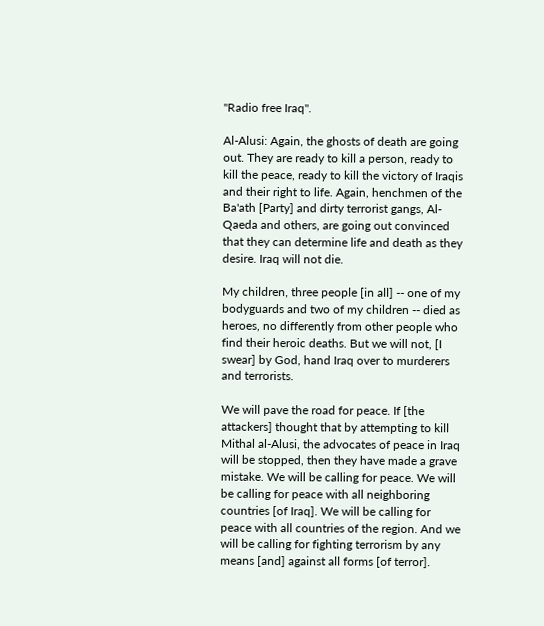"Radio free Iraq".

Al-Alusi: Again, the ghosts of death are going out. They are ready to kill a person, ready to kill the peace, ready to kill the victory of Iraqis and their right to life. Again, henchmen of the Ba'ath [Party] and dirty terrorist gangs, Al-Qaeda and others, are going out convinced that they can determine life and death as they desire. Iraq will not die.

My children, three people [in all] -- one of my bodyguards and two of my children -- died as heroes, no differently from other people who find their heroic deaths. But we will not, [I swear] by God, hand Iraq over to murderers and terrorists.

We will pave the road for peace. If [the attackers] thought that by attempting to kill Mithal al-Alusi, the advocates of peace in Iraq will be stopped, then they have made a grave mistake. We will be calling for peace. We will be calling for peace with all neighboring countries [of Iraq]. We will be calling for peace with all countries of the region. And we will be calling for fighting terrorism by any means [and] against all forms [of terror].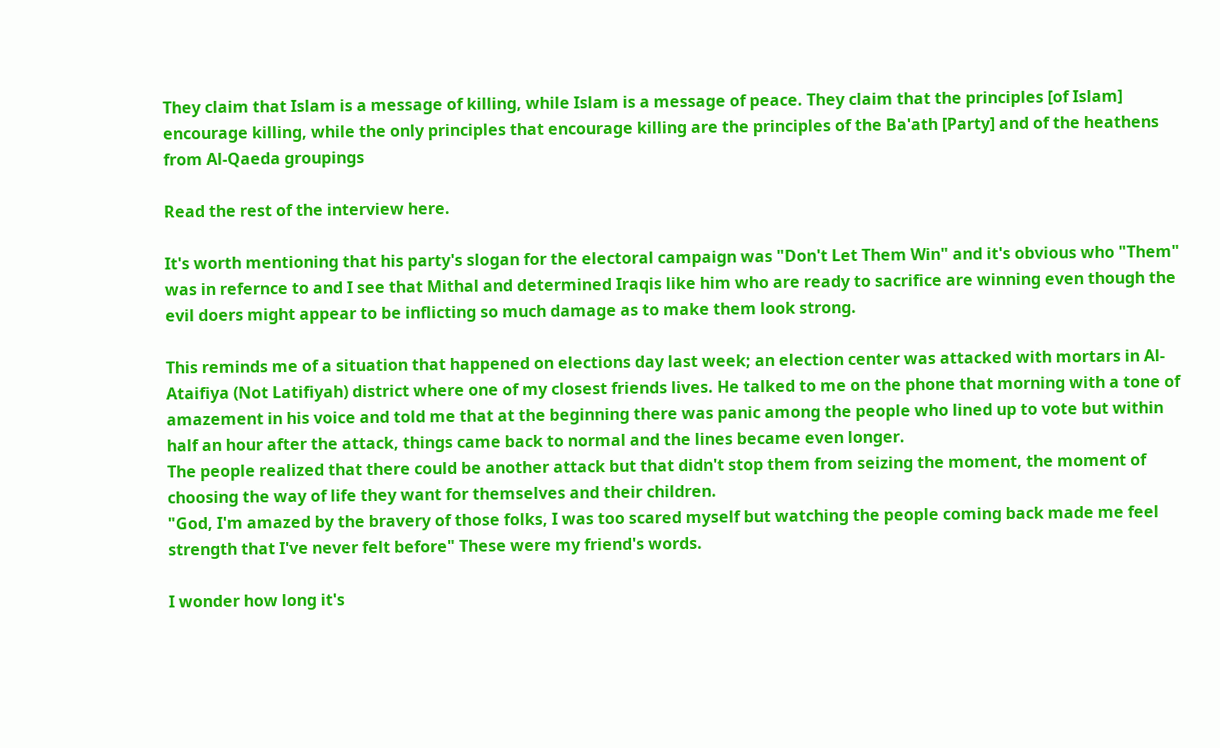They claim that Islam is a message of killing, while Islam is a message of peace. They claim that the principles [of Islam] encourage killing, while the only principles that encourage killing are the principles of the Ba'ath [Party] and of the heathens from Al-Qaeda groupings

Read the rest of the interview here.

It's worth mentioning that his party's slogan for the electoral campaign was "Don't Let Them Win" and it's obvious who "Them" was in refernce to and I see that Mithal and determined Iraqis like him who are ready to sacrifice are winning even though the evil doers might appear to be inflicting so much damage as to make them look strong.

This reminds me of a situation that happened on elections day last week; an election center was attacked with mortars in Al-Ataifiya (Not Latifiyah) district where one of my closest friends lives. He talked to me on the phone that morning with a tone of amazement in his voice and told me that at the beginning there was panic among the people who lined up to vote but within half an hour after the attack, things came back to normal and the lines became even longer.
The people realized that there could be another attack but that didn't stop them from seizing the moment, the moment of choosing the way of life they want for themselves and their children.
"God, I'm amazed by the bravery of those folks, I was too scared myself but watching the people coming back made me feel strength that I've never felt before" These were my friend's words.

I wonder how long it's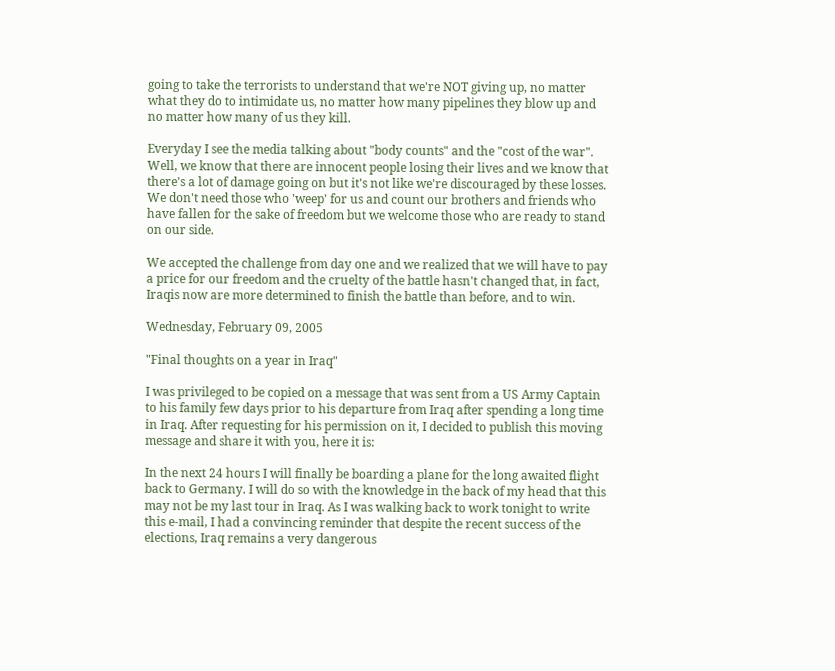going to take the terrorists to understand that we're NOT giving up, no matter what they do to intimidate us, no matter how many pipelines they blow up and no matter how many of us they kill.

Everyday I see the media talking about "body counts" and the "cost of the war". Well, we know that there are innocent people losing their lives and we know that there's a lot of damage going on but it's not like we're discouraged by these losses.
We don't need those who 'weep' for us and count our brothers and friends who have fallen for the sake of freedom but we welcome those who are ready to stand on our side.

We accepted the challenge from day one and we realized that we will have to pay a price for our freedom and the cruelty of the battle hasn't changed that, in fact, Iraqis now are more determined to finish the battle than before, and to win.

Wednesday, February 09, 2005

"Final thoughts on a year in Iraq"

I was privileged to be copied on a message that was sent from a US Army Captain to his family few days prior to his departure from Iraq after spending a long time in Iraq. After requesting for his permission on it, I decided to publish this moving message and share it with you, here it is:

In the next 24 hours I will finally be boarding a plane for the long awaited flight back to Germany. I will do so with the knowledge in the back of my head that this may not be my last tour in Iraq. As I was walking back to work tonight to write this e-mail, I had a convincing reminder that despite the recent success of the elections, Iraq remains a very dangerous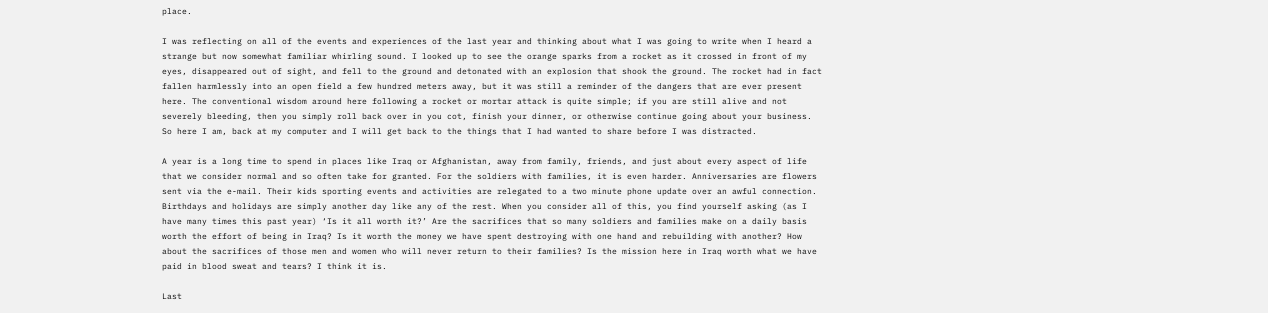place.

I was reflecting on all of the events and experiences of the last year and thinking about what I was going to write when I heard a strange but now somewhat familiar whirling sound. I looked up to see the orange sparks from a rocket as it crossed in front of my eyes, disappeared out of sight, and fell to the ground and detonated with an explosion that shook the ground. The rocket had in fact fallen harmlessly into an open field a few hundred meters away, but it was still a reminder of the dangers that are ever present here. The conventional wisdom around here following a rocket or mortar attack is quite simple; if you are still alive and not severely bleeding, then you simply roll back over in you cot, finish your dinner, or otherwise continue going about your business. So here I am, back at my computer and I will get back to the things that I had wanted to share before I was distracted.

A year is a long time to spend in places like Iraq or Afghanistan, away from family, friends, and just about every aspect of life that we consider normal and so often take for granted. For the soldiers with families, it is even harder. Anniversaries are flowers sent via the e-mail. Their kids sporting events and activities are relegated to a two minute phone update over an awful connection. Birthdays and holidays are simply another day like any of the rest. When you consider all of this, you find yourself asking (as I have many times this past year) ‘Is it all worth it?’ Are the sacrifices that so many soldiers and families make on a daily basis worth the effort of being in Iraq? Is it worth the money we have spent destroying with one hand and rebuilding with another? How about the sacrifices of those men and women who will never return to their families? Is the mission here in Iraq worth what we have paid in blood sweat and tears? I think it is.

Last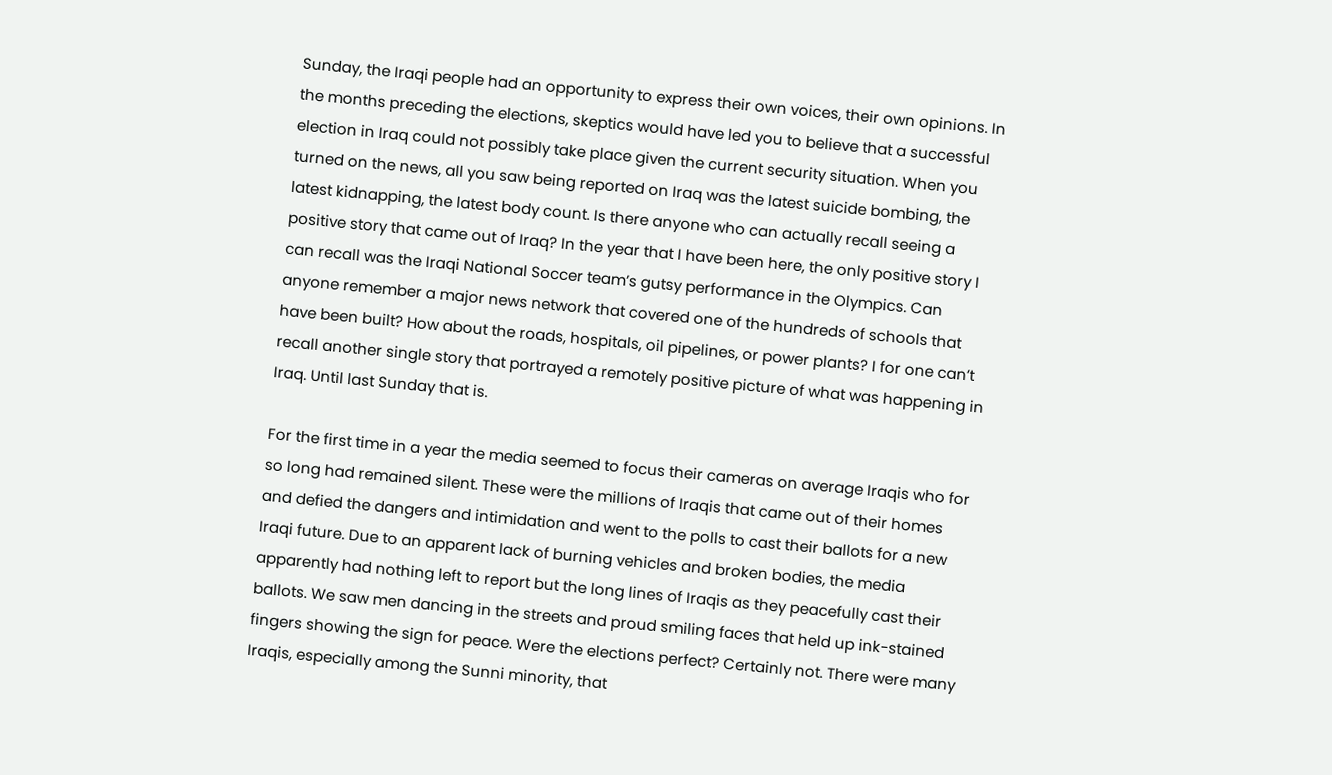Sunday, the Iraqi people had an opportunity to express their own voices, their own opinions. In the months preceding the elections, skeptics would have led you to believe that a successful election in Iraq could not possibly take place given the current security situation. When you turned on the news, all you saw being reported on Iraq was the latest suicide bombing, the latest kidnapping, the latest body count. Is there anyone who can actually recall seeing a positive story that came out of Iraq? In the year that I have been here, the only positive story I can recall was the Iraqi National Soccer team’s gutsy performance in the Olympics. Can anyone remember a major news network that covered one of the hundreds of schools that have been built? How about the roads, hospitals, oil pipelines, or power plants? I for one can’t recall another single story that portrayed a remotely positive picture of what was happening in Iraq. Until last Sunday that is.

For the first time in a year the media seemed to focus their cameras on average Iraqis who for so long had remained silent. These were the millions of Iraqis that came out of their homes and defied the dangers and intimidation and went to the polls to cast their ballots for a new Iraqi future. Due to an apparent lack of burning vehicles and broken bodies, the media apparently had nothing left to report but the long lines of Iraqis as they peacefully cast their ballots. We saw men dancing in the streets and proud smiling faces that held up ink-stained fingers showing the sign for peace. Were the elections perfect? Certainly not. There were many Iraqis, especially among the Sunni minority, that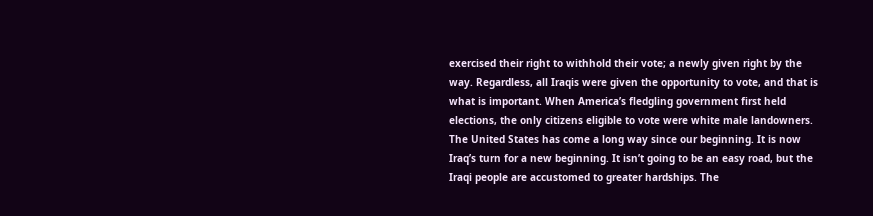exercised their right to withhold their vote; a newly given right by the way. Regardless, all Iraqis were given the opportunity to vote, and that is what is important. When America’s fledgling government first held elections, the only citizens eligible to vote were white male landowners. The United States has come a long way since our beginning. It is now Iraq’s turn for a new beginning. It isn’t going to be an easy road, but the Iraqi people are accustomed to greater hardships. The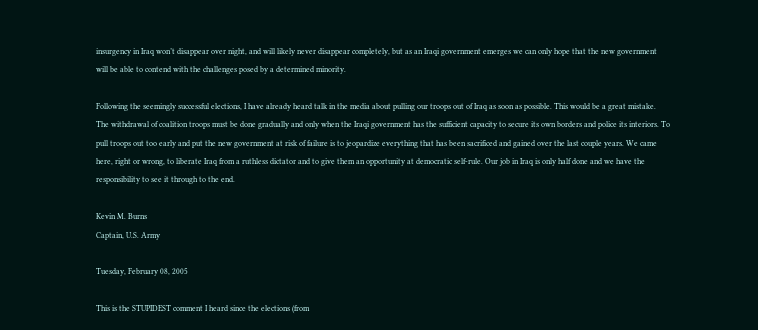insurgency in Iraq won’t disappear over night, and will likely never disappear completely, but as an Iraqi government emerges we can only hope that the new government will be able to contend with the challenges posed by a determined minority.

Following the seemingly successful elections, I have already heard talk in the media about pulling our troops out of Iraq as soon as possible. This would be a great mistake. The withdrawal of coalition troops must be done gradually and only when the Iraqi government has the sufficient capacity to secure its own borders and police its interiors. To pull troops out too early and put the new government at risk of failure is to jeopardize everything that has been sacrificed and gained over the last couple years. We came here, right or wrong, to liberate Iraq from a ruthless dictator and to give them an opportunity at democratic self-rule. Our job in Iraq is only half done and we have the responsibility to see it through to the end.

Kevin M. Burns
Captain, U.S. Army

Tuesday, February 08, 2005

This is the STUPIDEST comment I heard since the elections (from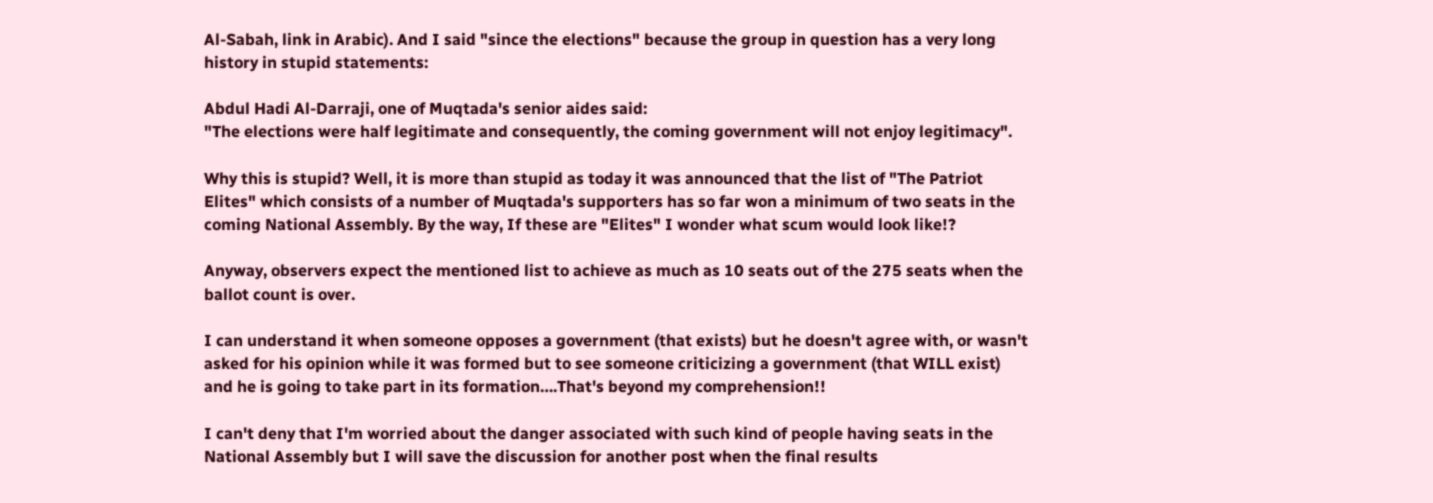Al-Sabah, link in Arabic). And I said "since the elections" because the group in question has a very long history in stupid statements:

Abdul Hadi Al-Darraji, one of Muqtada's senior aides said:
"The elections were half legitimate and consequently, the coming government will not enjoy legitimacy".

Why this is stupid? Well, it is more than stupid as today it was announced that the list of "The Patriot Elites" which consists of a number of Muqtada's supporters has so far won a minimum of two seats in the coming National Assembly. By the way, If these are "Elites" I wonder what scum would look like!?

Anyway, observers expect the mentioned list to achieve as much as 10 seats out of the 275 seats when the ballot count is over.

I can understand it when someone opposes a government (that exists) but he doesn't agree with, or wasn't asked for his opinion while it was formed but to see someone criticizing a government (that WILL exist) and he is going to take part in its formation….That's beyond my comprehension!!

I can't deny that I'm worried about the danger associated with such kind of people having seats in the National Assembly but I will save the discussion for another post when the final results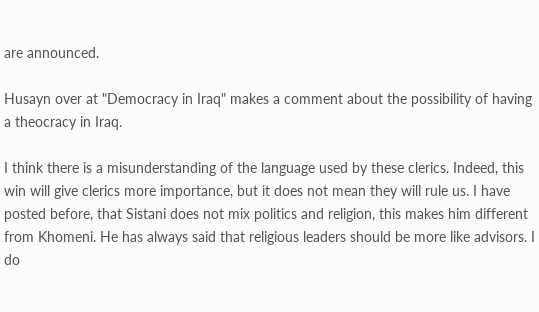are announced.

Husayn over at "Democracy in Iraq" makes a comment about the possibility of having a theocracy in Iraq.

I think there is a misunderstanding of the language used by these clerics. Indeed, this win will give clerics more importance, but it does not mean they will rule us. I have posted before, that Sistani does not mix politics and religion, this makes him different from Khomeni. He has always said that religious leaders should be more like advisors. I do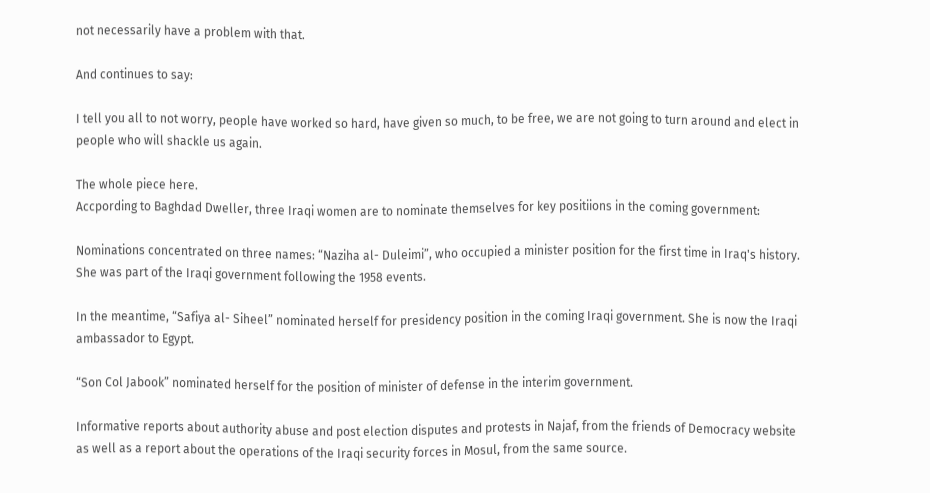not necessarily have a problem with that.

And continues to say:

I tell you all to not worry, people have worked so hard, have given so much, to be free, we are not going to turn around and elect in people who will shackle us again.

The whole piece here.
Accpording to Baghdad Dweller, three Iraqi women are to nominate themselves for key positiions in the coming government:

Nominations concentrated on three names: “Naziha al- Duleimi”, who occupied a minister position for the first time in Iraq's history. She was part of the Iraqi government following the 1958 events.

In the meantime, “Safiya al- Siheel” nominated herself for presidency position in the coming Iraqi government. She is now the Iraqi ambassador to Egypt.

“Son Col Jabook” nominated herself for the position of minister of defense in the interim government.

Informative reports about authority abuse and post election disputes and protests in Najaf, from the friends of Democracy website as well as a report about the operations of the Iraqi security forces in Mosul, from the same source.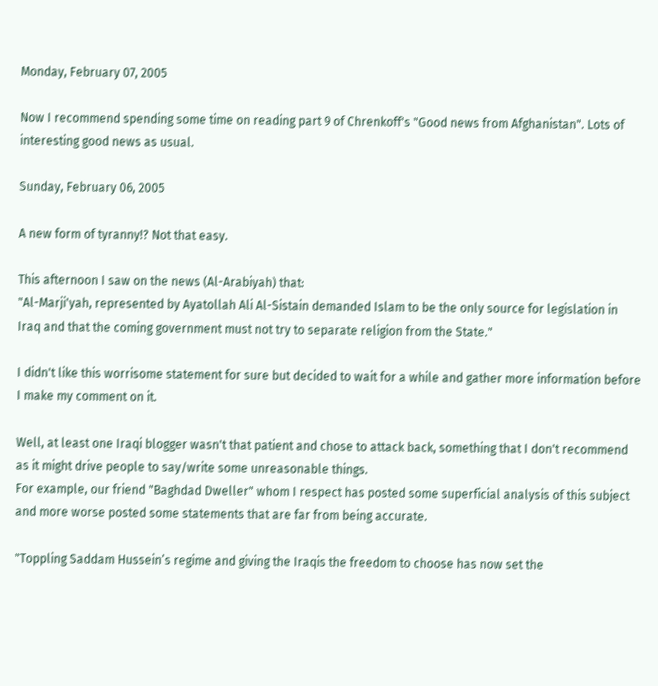Monday, February 07, 2005

Now I recommend spending some time on reading part 9 of Chrenkoff's "Good news from Afghanistan". Lots of interesting good news as usual.

Sunday, February 06, 2005

A new form of tyranny!? Not that easy.

This afternoon I saw on the news (Al-Arabiyah) that:
"Al-Marji'yah, represented by Ayatollah Ali Al-Sistain demanded Islam to be the only source for legislation in Iraq and that the coming government must not try to separate religion from the State."

I didn't like this worrisome statement for sure but decided to wait for a while and gather more information before I make my comment on it.

Well, at least one Iraqi blogger wasn't that patient and chose to attack back, something that I don't recommend as it might drive people to say/write some unreasonable things.
For example, our friend "Baghdad Dweller" whom I respect has posted some superficial analysis of this subject and more worse posted some statements that are far from being accurate.

"Toppling Saddam Hussein’s regime and giving the Iraqis the freedom to choose has now set the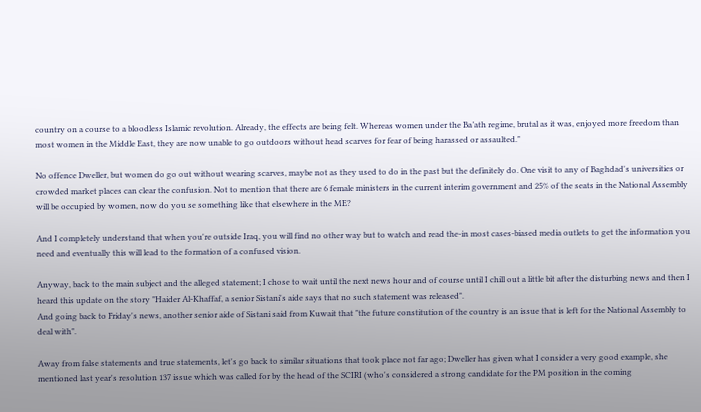country on a course to a bloodless Islamic revolution. Already, the effects are being felt. Whereas women under the Ba’ath regime, brutal as it was, enjoyed more freedom than most women in the Middle East, they are now unable to go outdoors without head scarves for fear of being harassed or assaulted."

No offence Dweller, but women do go out without wearing scarves, maybe not as they used to do in the past but the definitely do. One visit to any of Baghdad's universities or crowded market places can clear the confusion. Not to mention that there are 6 female ministers in the current interim government and 25% of the seats in the National Assembly will be occupied by women, now do you se something like that elsewhere in the ME?

And I completely understand that when you're outside Iraq, you will find no other way but to watch and read the-in most cases-biased media outlets to get the information you need and eventually this will lead to the formation of a confused vision.

Anyway, back to the main subject and the alleged statement; I chose to wait until the next news hour and of course until I chill out a little bit after the disturbing news and then I heard this update on the story "Haider Al-Khaffaf, a senior Sistani's aide says that no such statement was released".
And going back to Friday's news, another senior aide of Sistani said from Kuwait that "the future constitution of the country is an issue that is left for the National Assembly to deal with".

Away from false statements and true statements, let's go back to similar situations that took place not far ago; Dweller has given what I consider a very good example, she mentioned last year's resolution 137 issue which was called for by the head of the SCIRI (who's considered a strong candidate for the PM position in the coming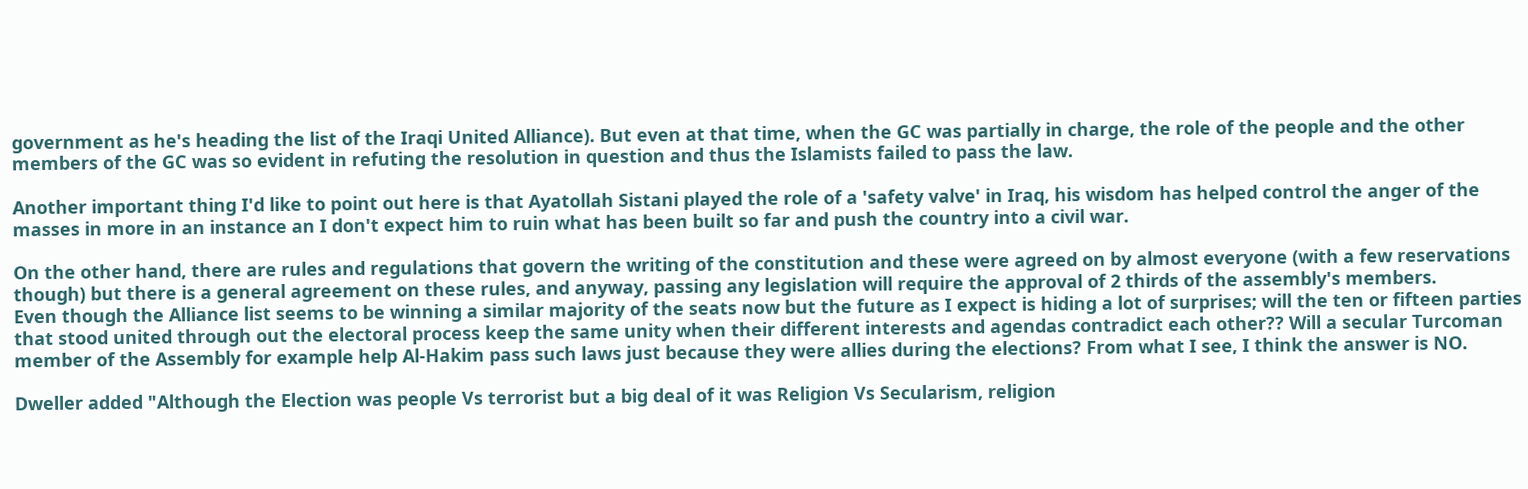government as he's heading the list of the Iraqi United Alliance). But even at that time, when the GC was partially in charge, the role of the people and the other members of the GC was so evident in refuting the resolution in question and thus the Islamists failed to pass the law.

Another important thing I'd like to point out here is that Ayatollah Sistani played the role of a 'safety valve' in Iraq, his wisdom has helped control the anger of the masses in more in an instance an I don't expect him to ruin what has been built so far and push the country into a civil war.

On the other hand, there are rules and regulations that govern the writing of the constitution and these were agreed on by almost everyone (with a few reservations though) but there is a general agreement on these rules, and anyway, passing any legislation will require the approval of 2 thirds of the assembly's members.
Even though the Alliance list seems to be winning a similar majority of the seats now but the future as I expect is hiding a lot of surprises; will the ten or fifteen parties that stood united through out the electoral process keep the same unity when their different interests and agendas contradict each other?? Will a secular Turcoman member of the Assembly for example help Al-Hakim pass such laws just because they were allies during the elections? From what I see, I think the answer is NO.

Dweller added "Although the Election was people Vs terrorist but a big deal of it was Religion Vs Secularism, religion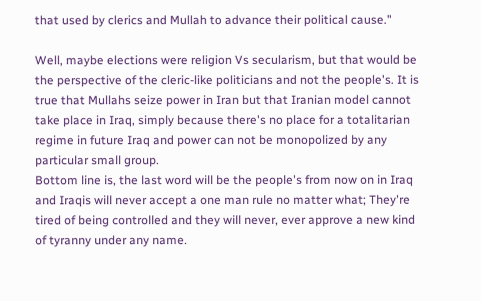that used by clerics and Mullah to advance their political cause."

Well, maybe elections were religion Vs secularism, but that would be the perspective of the cleric-like politicians and not the people's. It is true that Mullahs seize power in Iran but that Iranian model cannot take place in Iraq, simply because there's no place for a totalitarian regime in future Iraq and power can not be monopolized by any particular small group.
Bottom line is, the last word will be the people's from now on in Iraq and Iraqis will never accept a one man rule no matter what; They're tired of being controlled and they will never, ever approve a new kind of tyranny under any name.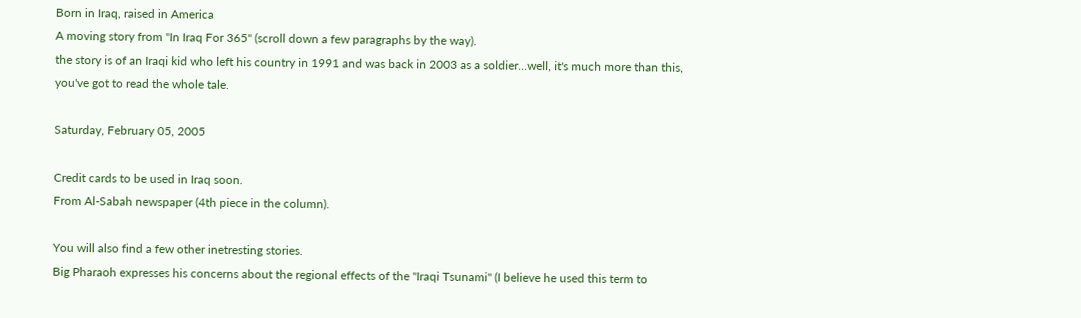Born in Iraq, raised in America
A moving story from "In Iraq For 365" (scroll down a few paragraphs by the way).
the story is of an Iraqi kid who left his country in 1991 and was back in 2003 as a soldier...well, it's much more than this, you've got to read the whole tale.

Saturday, February 05, 2005

Credit cards to be used in Iraq soon.
From Al-Sabah newspaper (4th piece in the column).

You will also find a few other inetresting stories.
Big Pharaoh expresses his concerns about the regional effects of the "Iraqi Tsunami" (I believe he used this term to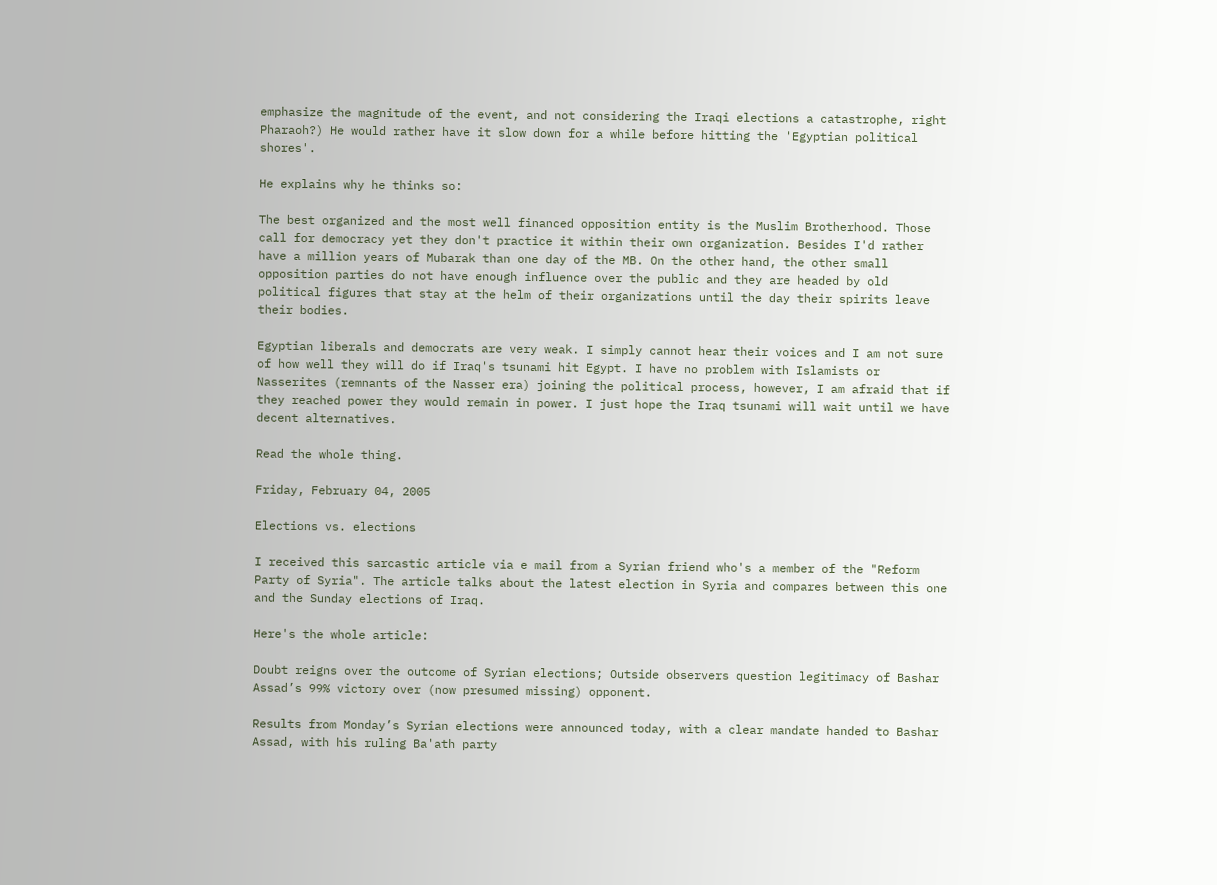emphasize the magnitude of the event, and not considering the Iraqi elections a catastrophe, right Pharaoh?) He would rather have it slow down for a while before hitting the 'Egyptian political shores'.

He explains why he thinks so:

The best organized and the most well financed opposition entity is the Muslim Brotherhood. Those call for democracy yet they don't practice it within their own organization. Besides I'd rather have a million years of Mubarak than one day of the MB. On the other hand, the other small opposition parties do not have enough influence over the public and they are headed by old political figures that stay at the helm of their organizations until the day their spirits leave their bodies.

Egyptian liberals and democrats are very weak. I simply cannot hear their voices and I am not sure of how well they will do if Iraq's tsunami hit Egypt. I have no problem with Islamists or Nasserites (remnants of the Nasser era) joining the political process, however, I am afraid that if they reached power they would remain in power. I just hope the Iraq tsunami will wait until we have decent alternatives.

Read the whole thing.

Friday, February 04, 2005

Elections vs. elections

I received this sarcastic article via e mail from a Syrian friend who's a member of the "Reform Party of Syria". The article talks about the latest election in Syria and compares between this one and the Sunday elections of Iraq.

Here's the whole article:

Doubt reigns over the outcome of Syrian elections; Outside observers question legitimacy of Bashar Assad’s 99% victory over (now presumed missing) opponent.

Results from Monday’s Syrian elections were announced today, with a clear mandate handed to Bashar Assad, with his ruling Ba'ath party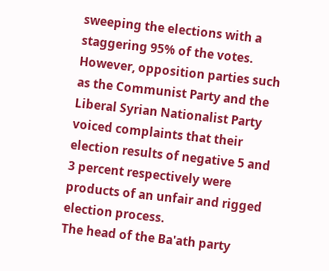sweeping the elections with a staggering 95% of the votes.
However, opposition parties such as the Communist Party and the Liberal Syrian Nationalist Party voiced complaints that their election results of negative 5 and 3 percent respectively were products of an unfair and rigged election process.
The head of the Ba'ath party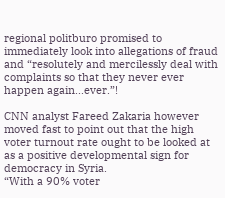regional politburo promised to immediately look into allegations of fraud and “resolutely and mercilessly deal with complaints so that they never ever happen again...ever.”!

CNN analyst Fareed Zakaria however moved fast to point out that the high voter turnout rate ought to be looked at as a positive developmental sign for democracy in Syria.
“With a 90% voter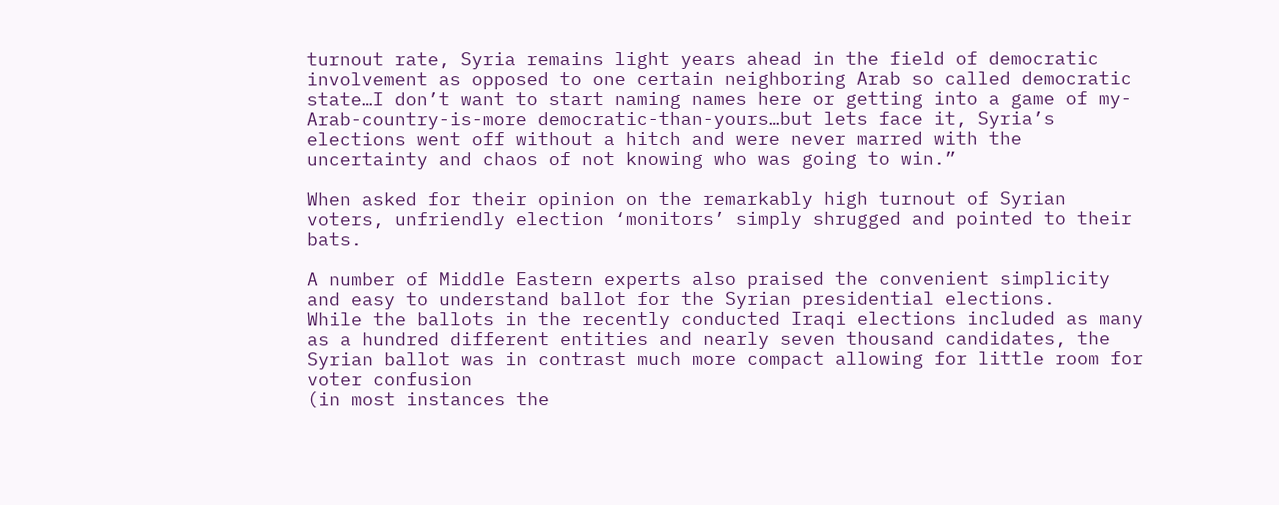turnout rate, Syria remains light years ahead in the field of democratic involvement as opposed to one certain neighboring Arab so called democratic state…I don’t want to start naming names here or getting into a game of my-Arab-country-is-more democratic-than-yours…but lets face it, Syria’s elections went off without a hitch and were never marred with the uncertainty and chaos of not knowing who was going to win.”

When asked for their opinion on the remarkably high turnout of Syrian voters, unfriendly election ‘monitors’ simply shrugged and pointed to their bats.

A number of Middle Eastern experts also praised the convenient simplicity and easy to understand ballot for the Syrian presidential elections.
While the ballots in the recently conducted Iraqi elections included as many as a hundred different entities and nearly seven thousand candidates, the Syrian ballot was in contrast much more compact allowing for little room for voter confusion
(in most instances the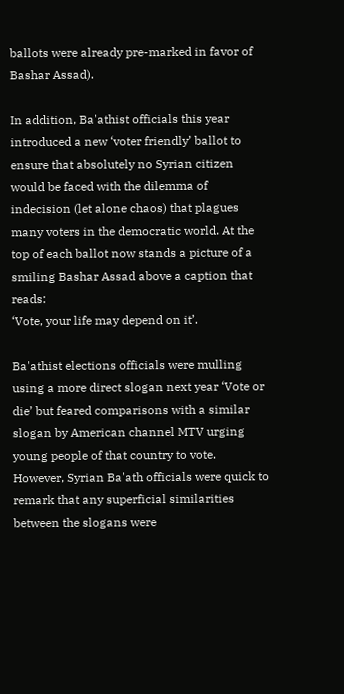ballots were already pre-marked in favor of Bashar Assad).

In addition, Ba'athist officials this year introduced a new ‘voter friendly’ ballot to ensure that absolutely no Syrian citizen would be faced with the dilemma of indecision (let alone chaos) that plagues many voters in the democratic world. At the top of each ballot now stands a picture of a smiling Bashar Assad above a caption that reads:
‘Vote, your life may depend on it’.

Ba'athist elections officials were mulling using a more direct slogan next year ‘Vote or die’ but feared comparisons with a similar slogan by American channel MTV urging young people of that country to vote.
However, Syrian Ba'ath officials were quick to remark that any superficial similarities between the slogans were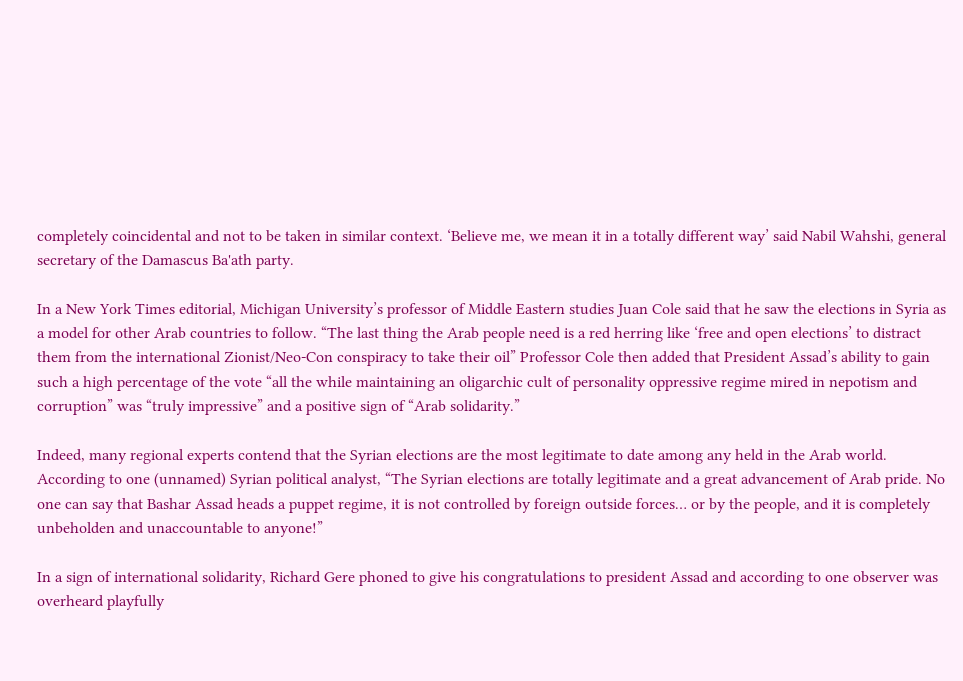completely coincidental and not to be taken in similar context. ‘Believe me, we mean it in a totally different way’ said Nabil Wahshi, general secretary of the Damascus Ba'ath party.

In a New York Times editorial, Michigan University’s professor of Middle Eastern studies Juan Cole said that he saw the elections in Syria as a model for other Arab countries to follow. “The last thing the Arab people need is a red herring like ‘free and open elections’ to distract them from the international Zionist/Neo-Con conspiracy to take their oil” Professor Cole then added that President Assad’s ability to gain such a high percentage of the vote “all the while maintaining an oligarchic cult of personality oppressive regime mired in nepotism and corruption” was “truly impressive” and a positive sign of “Arab solidarity.”

Indeed, many regional experts contend that the Syrian elections are the most legitimate to date among any held in the Arab world. According to one (unnamed) Syrian political analyst, “The Syrian elections are totally legitimate and a great advancement of Arab pride. No one can say that Bashar Assad heads a puppet regime, it is not controlled by foreign outside forces… or by the people, and it is completely unbeholden and unaccountable to anyone!”

In a sign of international solidarity, Richard Gere phoned to give his congratulations to president Assad and according to one observer was overheard playfully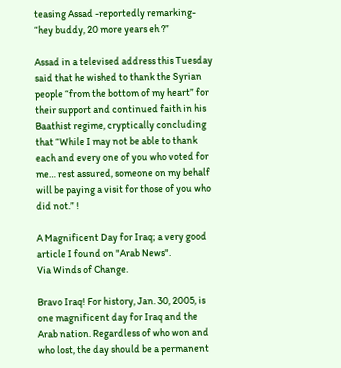teasing Assad -reportedly remarking- “hey buddy, 20 more years eh ?”

Assad in a televised address this Tuesday said that he wished to thank the Syrian people “from the bottom of my heart” for their support and continued faith in his Baathist regime, cryptically concluding that “While I may not be able to thank each and every one of you who voted for me… rest assured, someone on my behalf will be paying a visit for those of you who did not.” !

A Magnificent Day for Iraq; a very good article I found on "Arab News".
Via Winds of Change.

Bravo Iraq! For history, Jan. 30, 2005, is one magnificent day for Iraq and the Arab nation. Regardless of who won and who lost, the day should be a permanent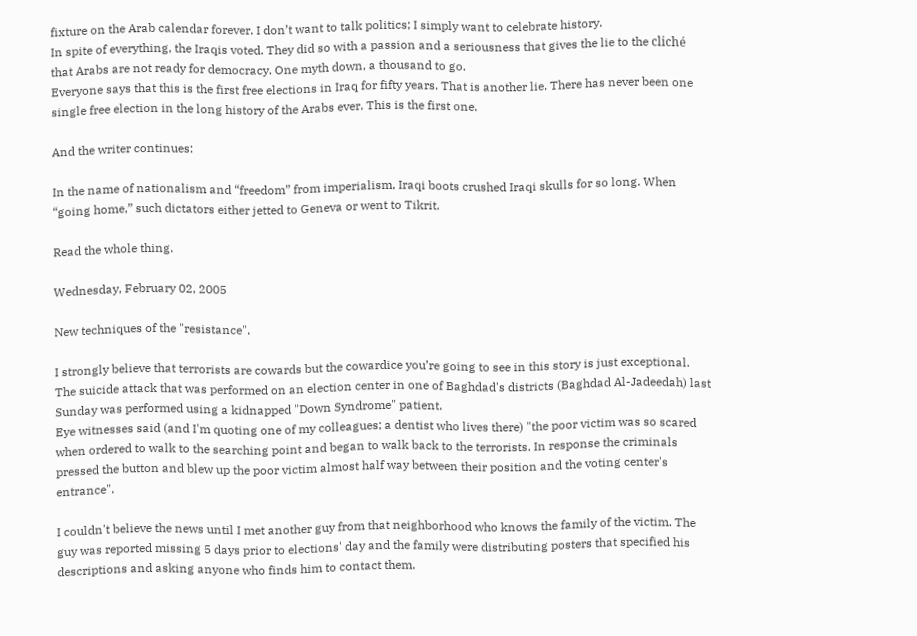fixture on the Arab calendar forever. I don’t want to talk politics; I simply want to celebrate history.
In spite of everything, the Iraqis voted. They did so with a passion and a seriousness that gives the lie to the cliché that Arabs are not ready for democracy. One myth down, a thousand to go.
Everyone says that this is the first free elections in Iraq for fifty years. That is another lie. There has never been one single free election in the long history of the Arabs ever. This is the first one.

And the writer continues:

In the name of nationalism and “freedom” from imperialism, Iraqi boots crushed Iraqi skulls for so long. When “going home,” such dictators either jetted to Geneva or went to Tikrit.

Read the whole thing.

Wednesday, February 02, 2005

New techniques of the "resistance".

I strongly believe that terrorists are cowards but the cowardice you’re going to see in this story is just exceptional.
The suicide attack that was performed on an election center in one of Baghdad's districts (Baghdad Al-Jadeedah) last Sunday was performed using a kidnapped "Down Syndrome" patient.
Eye witnesses said (and I'm quoting one of my colleagues; a dentist who lives there) "the poor victim was so scared when ordered to walk to the searching point and began to walk back to the terrorists. In response the criminals pressed the button and blew up the poor victim almost half way between their position and the voting center's entrance".

I couldn't believe the news until I met another guy from that neighborhood who knows the family of the victim. The guy was reported missing 5 days prior to elections' day and the family were distributing posters that specified his descriptions and asking anyone who finds him to contact them.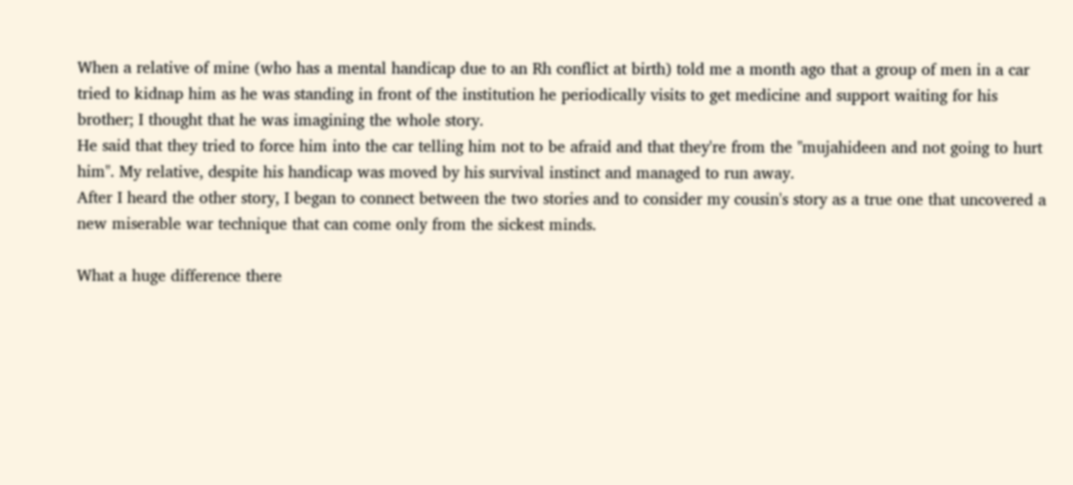When a relative of mine (who has a mental handicap due to an Rh conflict at birth) told me a month ago that a group of men in a car tried to kidnap him as he was standing in front of the institution he periodically visits to get medicine and support waiting for his brother; I thought that he was imagining the whole story.
He said that they tried to force him into the car telling him not to be afraid and that they're from the "mujahideen and not going to hurt him". My relative, despite his handicap was moved by his survival instinct and managed to run away.
After I heard the other story, I began to connect between the two stories and to consider my cousin's story as a true one that uncovered a new miserable war technique that can come only from the sickest minds.

What a huge difference there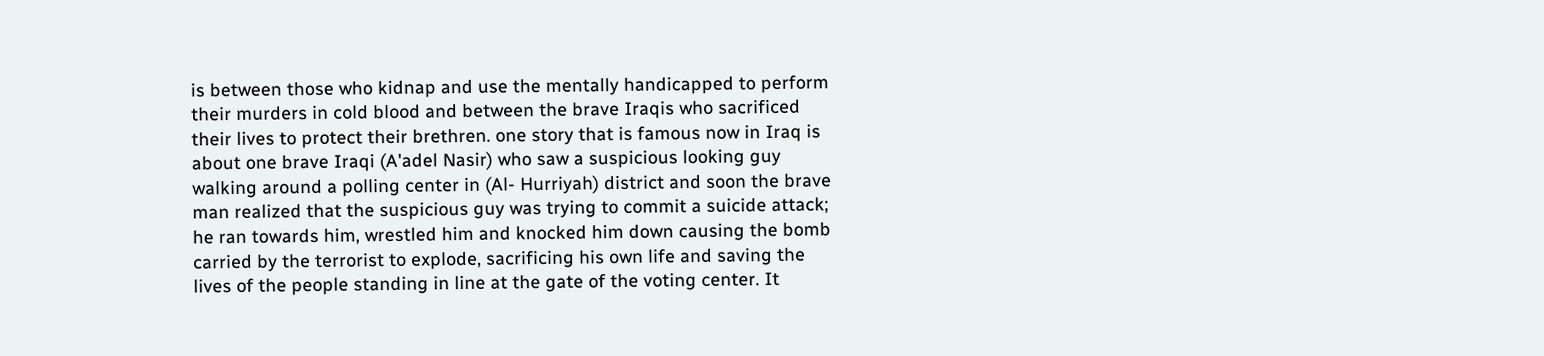is between those who kidnap and use the mentally handicapped to perform their murders in cold blood and between the brave Iraqis who sacrificed their lives to protect their brethren. one story that is famous now in Iraq is about one brave Iraqi (A'adel Nasir) who saw a suspicious looking guy walking around a polling center in (Al- Hurriyah) district and soon the brave man realized that the suspicious guy was trying to commit a suicide attack; he ran towards him, wrestled him and knocked him down causing the bomb carried by the terrorist to explode, sacrificing his own life and saving the lives of the people standing in line at the gate of the voting center. It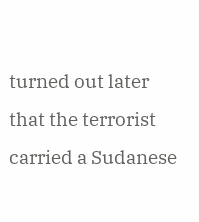turned out later that the terrorist carried a Sudanese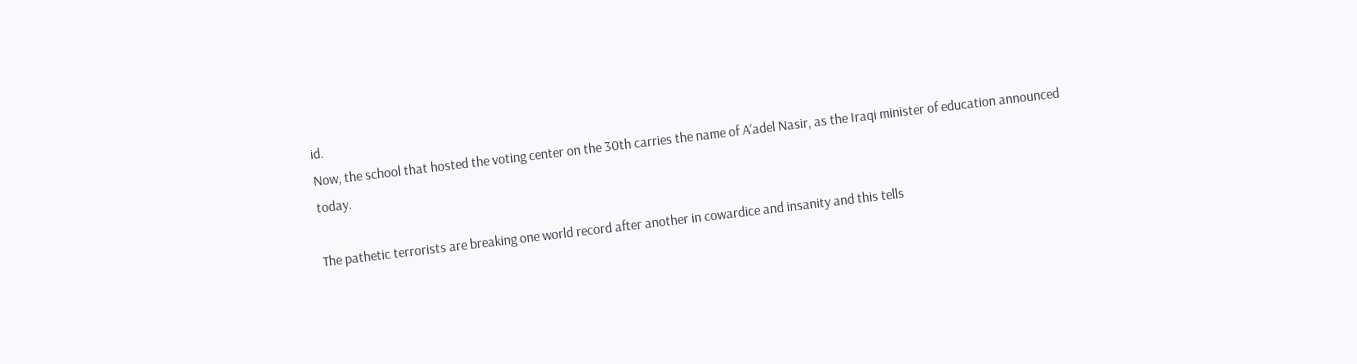id.
Now, the school that hosted the voting center on the 30th carries the name of A'adel Nasir, as the Iraqi minister of education announced today.

The pathetic terrorists are breaking one world record after another in cowardice and insanity and this tells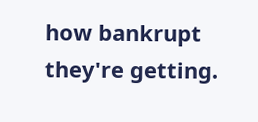how bankrupt they're getting.